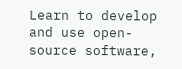Learn to develop and use open-source software,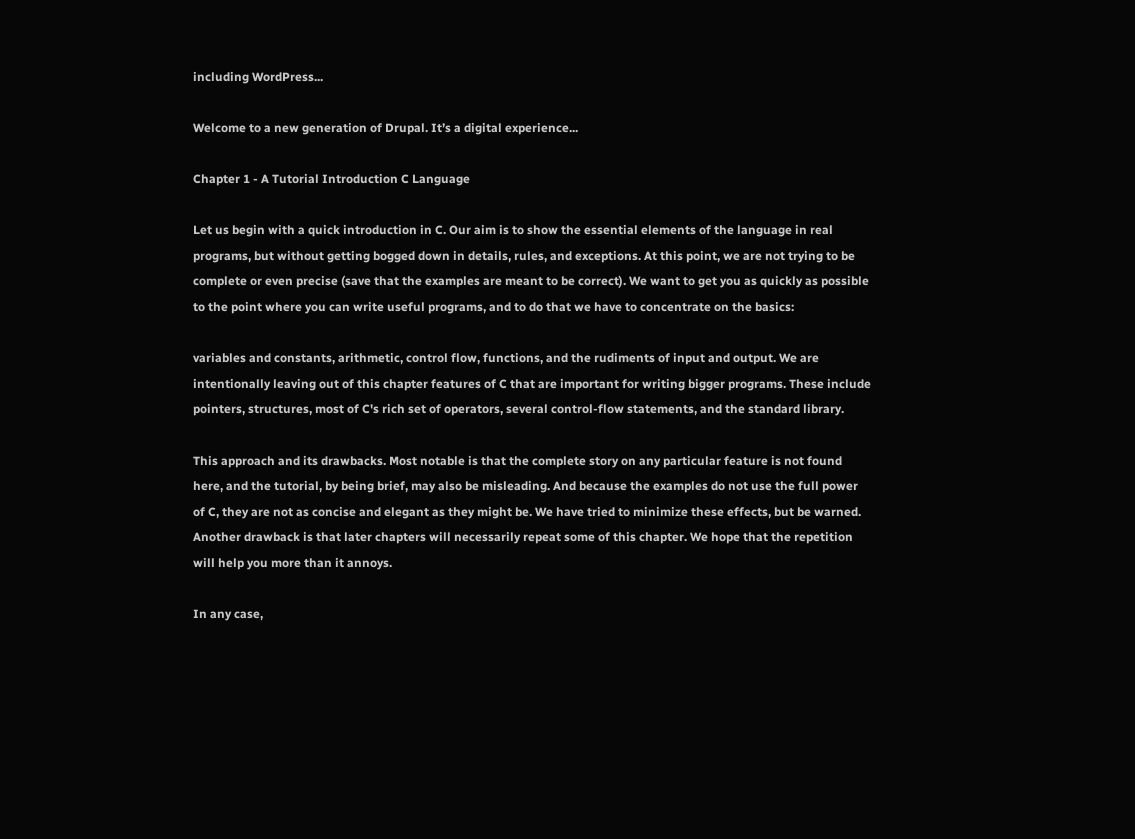including WordPress...

Welcome to a new generation of Drupal. It’s a digital experience...

Chapter 1 - A Tutorial Introduction C Language

Let us begin with a quick introduction in C. Our aim is to show the essential elements of the language in real programs, but without getting bogged down in details, rules, and exceptions. At this point, we are not trying to be complete or even precise (save that the examples are meant to be correct). We want to get you as quickly as possible to the point where you can write useful programs, and to do that we have to concentrate on the basics:

variables and constants, arithmetic, control flow, functions, and the rudiments of input and output. We are intentionally leaving out of this chapter features of C that are important for writing bigger programs. These include pointers, structures, most of C's rich set of operators, several control-flow statements, and the standard library.

This approach and its drawbacks. Most notable is that the complete story on any particular feature is not found here, and the tutorial, by being brief, may also be misleading. And because the examples do not use the full power of C, they are not as concise and elegant as they might be. We have tried to minimize these effects, but be warned. Another drawback is that later chapters will necessarily repeat some of this chapter. We hope that the repetition will help you more than it annoys.

In any case,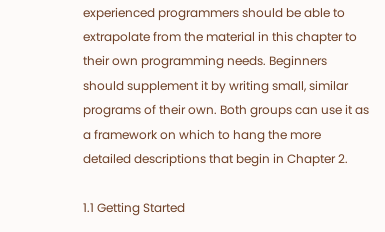experienced programmers should be able to extrapolate from the material in this chapter to their own programming needs. Beginners should supplement it by writing small, similar programs of their own. Both groups can use it as a framework on which to hang the more detailed descriptions that begin in Chapter 2.

1.1 Getting Started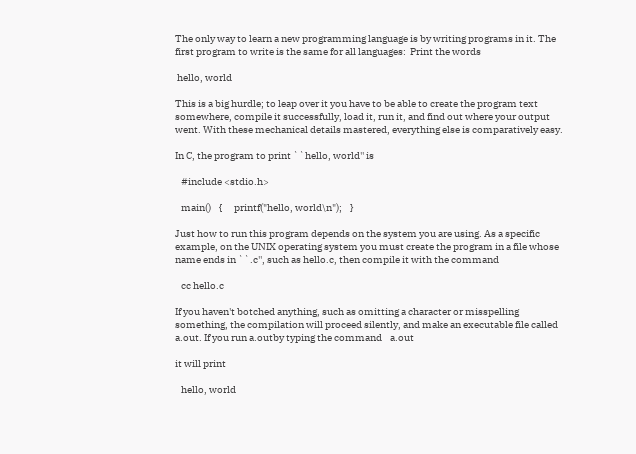The only way to learn a new programming language is by writing programs in it. The first program to write is the same for all languages:  Print the words

 hello, world

This is a big hurdle; to leap over it you have to be able to create the program text somewhere, compile it successfully, load it, run it, and find out where your output went. With these mechanical details mastered, everything else is comparatively easy.

In C, the program to print ``hello, world'' is

   #include <stdio.h>

   main()    {      printf("hello, world\n");    }

Just how to run this program depends on the system you are using. As a specific example, on the UNIX operating system you must create the program in a file whose name ends in ``.c'', such as hello.c, then compile it with the command

   cc hello.c

If you haven't botched anything, such as omitting a character or misspelling something, the compilation will proceed silently, and make an executable file called a.out. If you run a.outby typing the command    a.out

it will print

   hello, world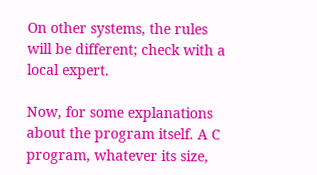On other systems, the rules will be different; check with a local expert.

Now, for some explanations about the program itself. A C program, whatever its size,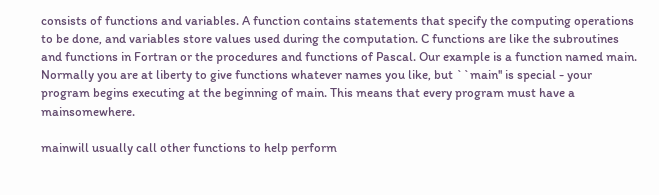consists of functions and variables. A function contains statements that specify the computing operations to be done, and variables store values used during the computation. C functions are like the subroutines and functions in Fortran or the procedures and functions of Pascal. Our example is a function named main. Normally you are at liberty to give functions whatever names you like, but ``main'' is special - your program begins executing at the beginning of main. This means that every program must have a mainsomewhere.

mainwill usually call other functions to help perform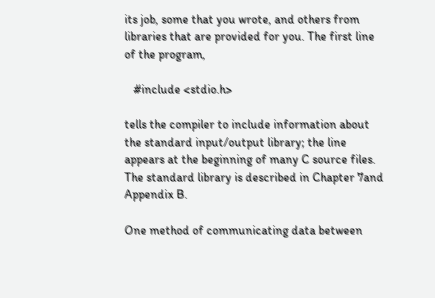its job, some that you wrote, and others from libraries that are provided for you. The first line of the program,

   #include <stdio.h>

tells the compiler to include information about the standard input/output library; the line appears at the beginning of many C source files. The standard library is described in Chapter 7and Appendix B.

One method of communicating data between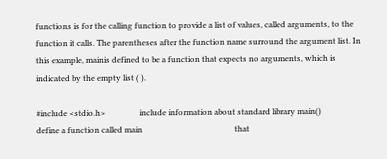functions is for the calling function to provide a list of values, called arguments, to the function it calls. The parentheses after the function name surround the argument list. In this example, mainis defined to be a function that expects no arguments, which is indicated by the empty list ( ).

#include <stdio.h>                 include information about standard library main()                                          define a function called main                                              that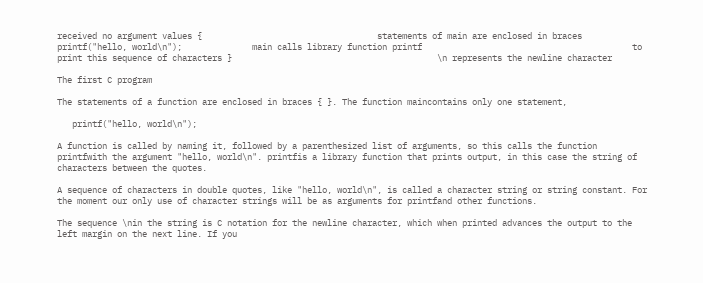received no argument values {                                   statements of main are enclosed in braces     printf("hello, world\n");              main calls library function printf                                          to print this sequence of characters }                                         \n represents the newline character

The first C program

The statements of a function are enclosed in braces { }. The function maincontains only one statement,

   printf("hello, world\n");

A function is called by naming it, followed by a parenthesized list of arguments, so this calls the function printfwith the argument "hello, world\n". printfis a library function that prints output, in this case the string of characters between the quotes.

A sequence of characters in double quotes, like "hello, world\n", is called a character string or string constant. For the moment our only use of character strings will be as arguments for printfand other functions.

The sequence \nin the string is C notation for the newline character, which when printed advances the output to the left margin on the next line. If you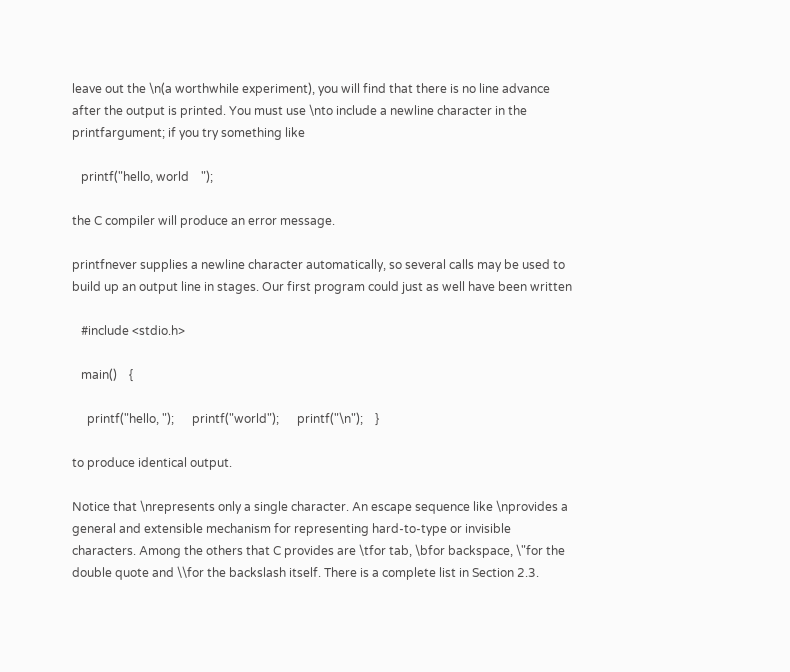leave out the \n(a worthwhile experiment), you will find that there is no line advance after the output is printed. You must use \nto include a newline character in the printfargument; if you try something like

   printf("hello, world    ");

the C compiler will produce an error message.

printfnever supplies a newline character automatically, so several calls may be used to build up an output line in stages. Our first program could just as well have been written

   #include <stdio.h>

   main()    {

     printf("hello, ");      printf("world");      printf("\n");    }

to produce identical output.

Notice that \nrepresents only a single character. An escape sequence like \nprovides a general and extensible mechanism for representing hard-to-type or invisible characters. Among the others that C provides are \tfor tab, \bfor backspace, \"for the double quote and \\for the backslash itself. There is a complete list in Section 2.3.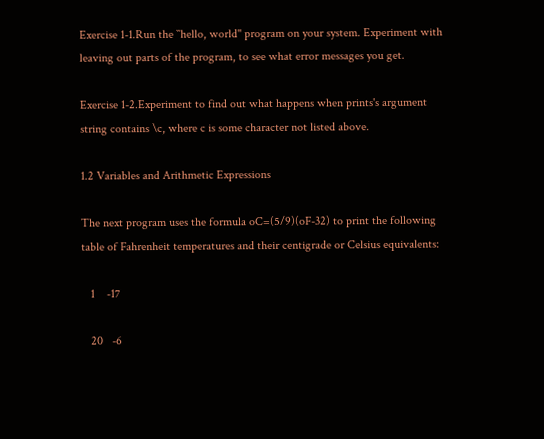Exercise 1-1.Run the ``hello, world'' program on your system. Experiment with leaving out parts of the program, to see what error messages you get.

Exercise 1-2.Experiment to find out what happens when prints's argument string contains \c, where c is some character not listed above.

1.2 Variables and Arithmetic Expressions

The next program uses the formula oC=(5/9)(oF-32) to print the following table of Fahrenheit temperatures and their centigrade or Celsius equivalents:

   1    -17

   20   -6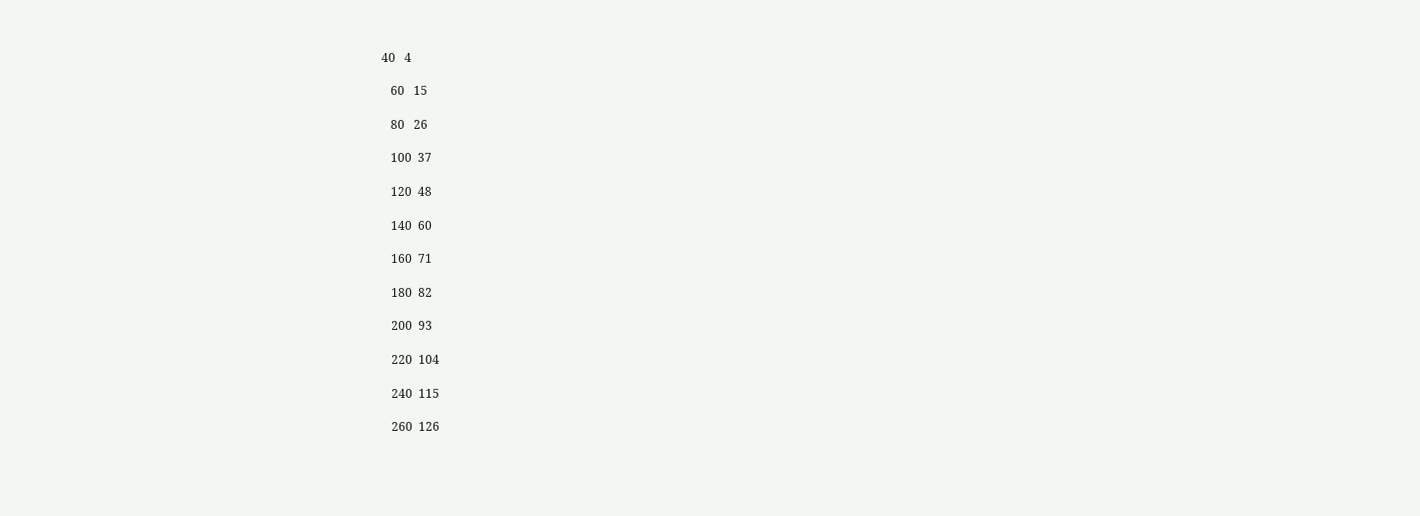40   4

   60   15

   80   26

   100  37

   120  48

   140  60

   160  71

   180  82

   200  93

   220  104

   240  115

   260  126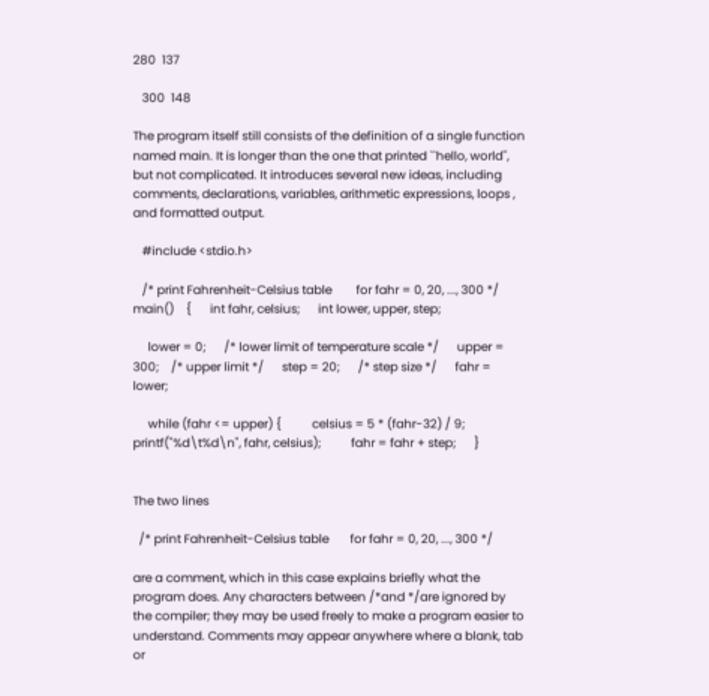280  137

   300  148

The program itself still consists of the definition of a single function named main. It is longer than the one that printed ``hello, world'', but not complicated. It introduces several new ideas, including comments, declarations, variables, arithmetic expressions, loops , and formatted output.

   #include <stdio.h>

   /* print Fahrenheit-Celsius table        for fahr = 0, 20, ..., 300 */    main()    {      int fahr, celsius;      int lower, upper, step;

     lower = 0;      /* lower limit of temperature scale */      upper = 300;    /* upper limit */      step = 20;      /* step size */      fahr = lower;

     while (fahr <= upper) {          celsius = 5 * (fahr-32) / 9;          printf("%d\t%d\n", fahr, celsius);          fahr = fahr + step;      }


The two lines

  /* print Fahrenheit-Celsius table       for fahr = 0, 20, ..., 300 */

are a comment, which in this case explains briefly what the program does. Any characters between /*and */are ignored by the compiler; they may be used freely to make a program easier to understand. Comments may appear anywhere where a blank, tab or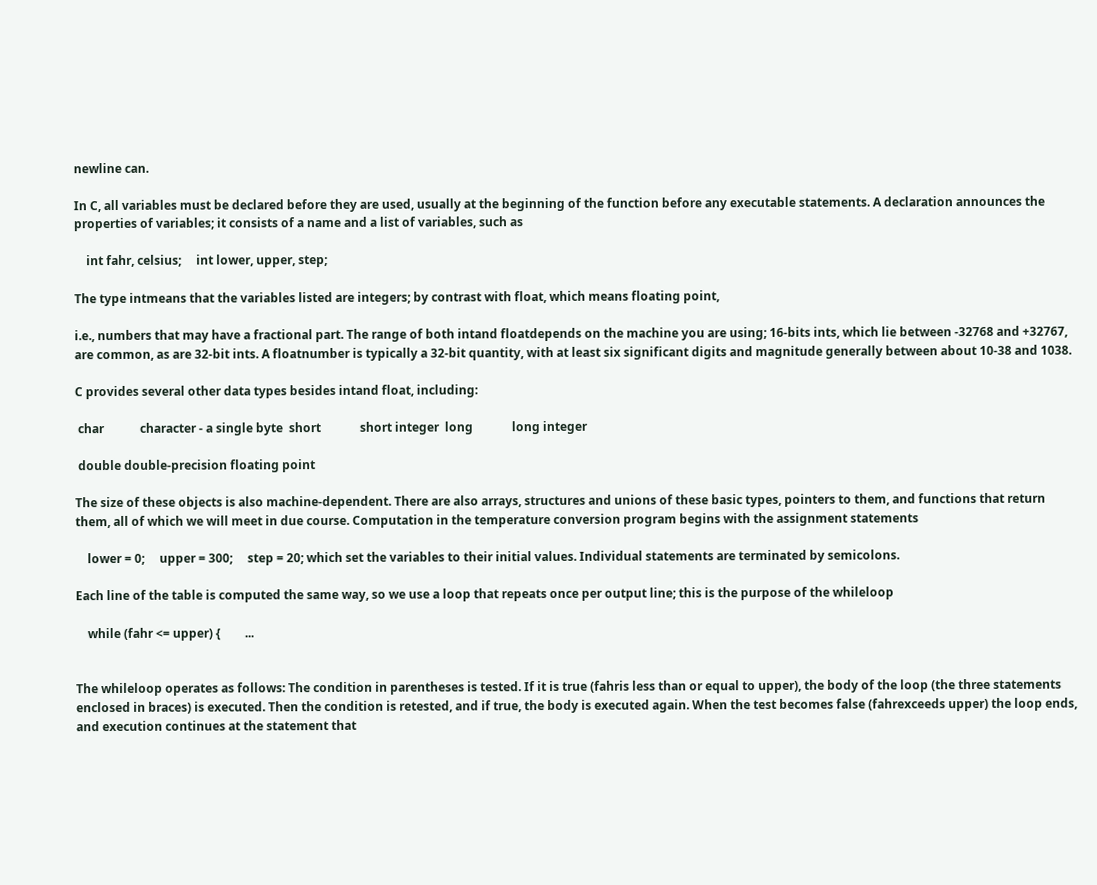newline can.

In C, all variables must be declared before they are used, usually at the beginning of the function before any executable statements. A declaration announces the properties of variables; it consists of a name and a list of variables, such as

    int fahr, celsius;     int lower, upper, step;

The type intmeans that the variables listed are integers; by contrast with float, which means floating point,

i.e., numbers that may have a fractional part. The range of both intand floatdepends on the machine you are using; 16-bits ints, which lie between -32768 and +32767, are common, as are 32-bit ints. A floatnumber is typically a 32-bit quantity, with at least six significant digits and magnitude generally between about 10-38 and 1038.

C provides several other data types besides intand float, including:

 char            character - a single byte  short             short integer  long             long integer

 double double-precision floating point

The size of these objects is also machine-dependent. There are also arrays, structures and unions of these basic types, pointers to them, and functions that return them, all of which we will meet in due course. Computation in the temperature conversion program begins with the assignment statements

    lower = 0;     upper = 300;     step = 20; which set the variables to their initial values. Individual statements are terminated by semicolons.

Each line of the table is computed the same way, so we use a loop that repeats once per output line; this is the purpose of the whileloop

    while (fahr <= upper) {        ...


The whileloop operates as follows: The condition in parentheses is tested. If it is true (fahris less than or equal to upper), the body of the loop (the three statements enclosed in braces) is executed. Then the condition is retested, and if true, the body is executed again. When the test becomes false (fahrexceeds upper) the loop ends, and execution continues at the statement that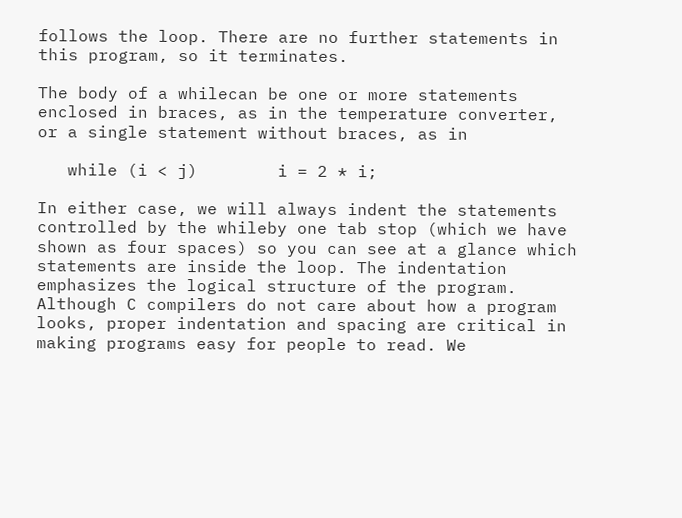follows the loop. There are no further statements in this program, so it terminates.

The body of a whilecan be one or more statements enclosed in braces, as in the temperature converter, or a single statement without braces, as in

   while (i < j)        i = 2 * i;

In either case, we will always indent the statements controlled by the whileby one tab stop (which we have shown as four spaces) so you can see at a glance which statements are inside the loop. The indentation emphasizes the logical structure of the program. Although C compilers do not care about how a program looks, proper indentation and spacing are critical in making programs easy for people to read. We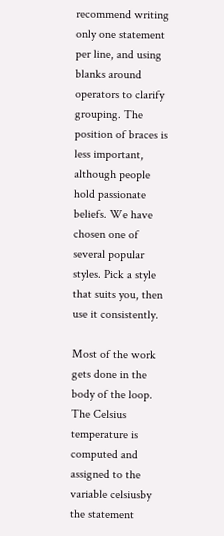recommend writing only one statement per line, and using blanks around operators to clarify grouping. The position of braces is less important, although people hold passionate beliefs. We have chosen one of several popular styles. Pick a style that suits you, then use it consistently.

Most of the work gets done in the body of the loop. The Celsius temperature is computed and assigned to the variable celsiusby the statement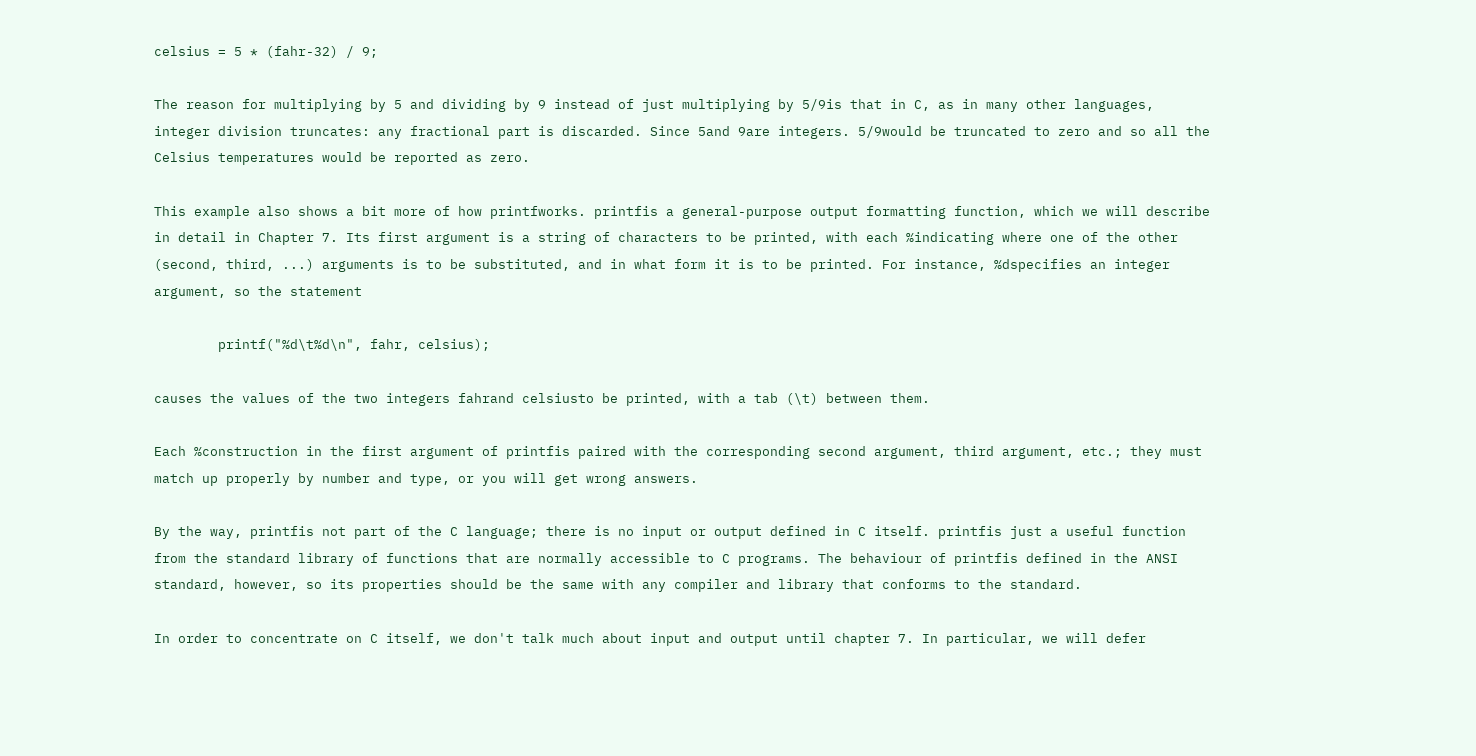celsius = 5 * (fahr-32) / 9;

The reason for multiplying by 5 and dividing by 9 instead of just multiplying by 5/9is that in C, as in many other languages, integer division truncates: any fractional part is discarded. Since 5and 9are integers. 5/9would be truncated to zero and so all the Celsius temperatures would be reported as zero.

This example also shows a bit more of how printfworks. printfis a general-purpose output formatting function, which we will describe in detail in Chapter 7. Its first argument is a string of characters to be printed, with each %indicating where one of the other (second, third, ...) arguments is to be substituted, and in what form it is to be printed. For instance, %dspecifies an integer argument, so the statement

        printf("%d\t%d\n", fahr, celsius);

causes the values of the two integers fahrand celsiusto be printed, with a tab (\t) between them.

Each %construction in the first argument of printfis paired with the corresponding second argument, third argument, etc.; they must match up properly by number and type, or you will get wrong answers.

By the way, printfis not part of the C language; there is no input or output defined in C itself. printfis just a useful function from the standard library of functions that are normally accessible to C programs. The behaviour of printfis defined in the ANSI standard, however, so its properties should be the same with any compiler and library that conforms to the standard.

In order to concentrate on C itself, we don't talk much about input and output until chapter 7. In particular, we will defer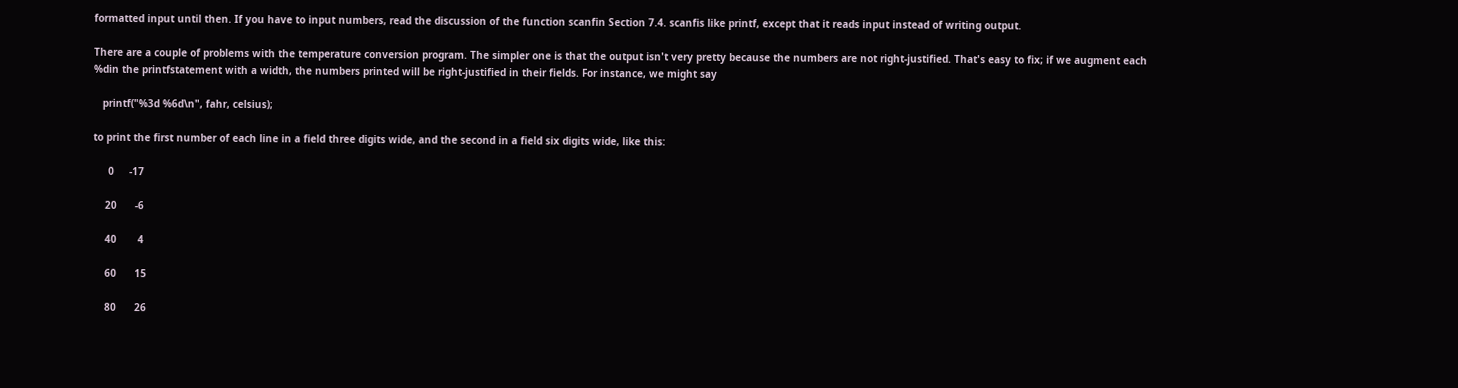formatted input until then. If you have to input numbers, read the discussion of the function scanfin Section 7.4. scanfis like printf, except that it reads input instead of writing output.

There are a couple of problems with the temperature conversion program. The simpler one is that the output isn't very pretty because the numbers are not right-justified. That's easy to fix; if we augment each %din the printfstatement with a width, the numbers printed will be right-justified in their fields. For instance, we might say

   printf("%3d %6d\n", fahr, celsius);

to print the first number of each line in a field three digits wide, and the second in a field six digits wide, like this:

     0     -17

    20      -6

    40       4

    60      15

    80      26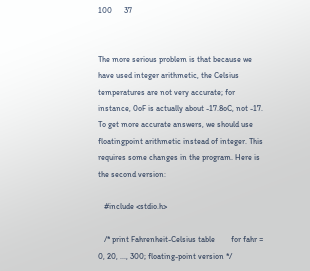100      37


The more serious problem is that because we have used integer arithmetic, the Celsius temperatures are not very accurate; for instance, 0oF is actually about -17.8oC, not -17. To get more accurate answers, we should use floatingpoint arithmetic instead of integer. This requires some changes in the program. Here is the second version:

   #include <stdio.h>

   /* print Fahrenheit-Celsius table        for fahr = 0, 20, ..., 300; floating-point version */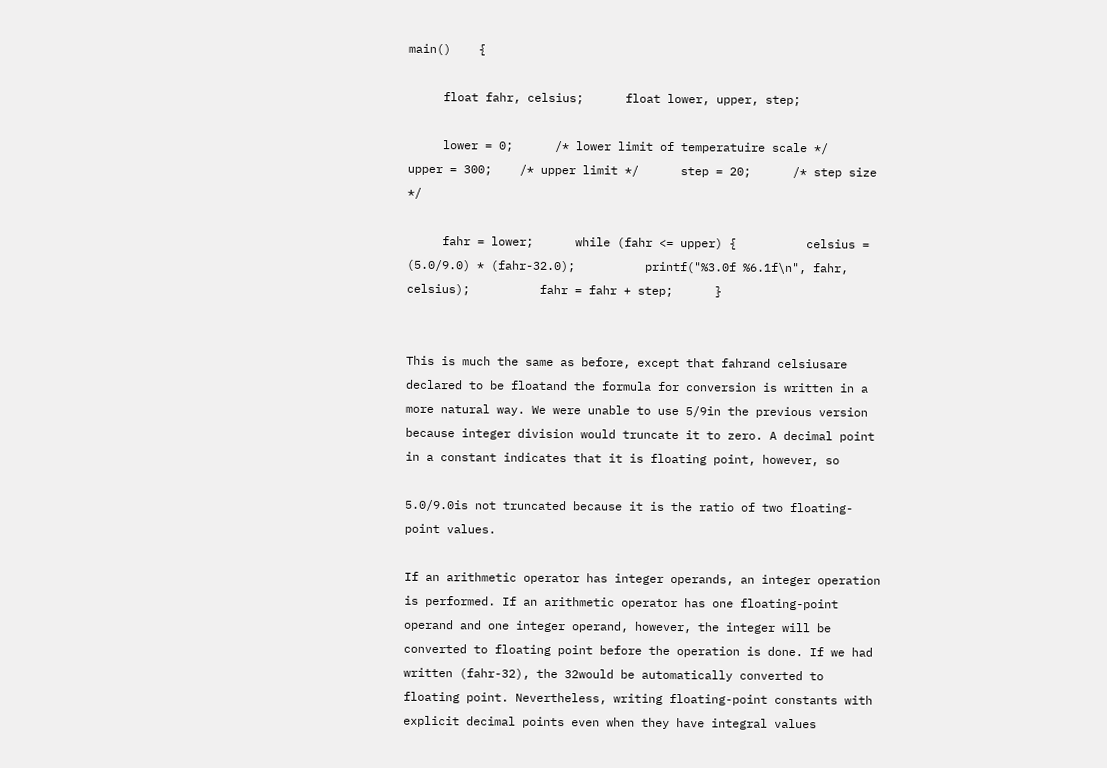main()    {

     float fahr, celsius;      float lower, upper, step;

     lower = 0;      /* lower limit of temperatuire scale */      upper = 300;    /* upper limit */      step = 20;      /* step size */

     fahr = lower;      while (fahr <= upper) {          celsius = (5.0/9.0) * (fahr-32.0);          printf("%3.0f %6.1f\n", fahr, celsius);          fahr = fahr + step;      }


This is much the same as before, except that fahrand celsiusare declared to be floatand the formula for conversion is written in a more natural way. We were unable to use 5/9in the previous version because integer division would truncate it to zero. A decimal point in a constant indicates that it is floating point, however, so

5.0/9.0is not truncated because it is the ratio of two floating-point values.

If an arithmetic operator has integer operands, an integer operation is performed. If an arithmetic operator has one floating-point operand and one integer operand, however, the integer will be converted to floating point before the operation is done. If we had written (fahr-32), the 32would be automatically converted to floating point. Nevertheless, writing floating-point constants with explicit decimal points even when they have integral values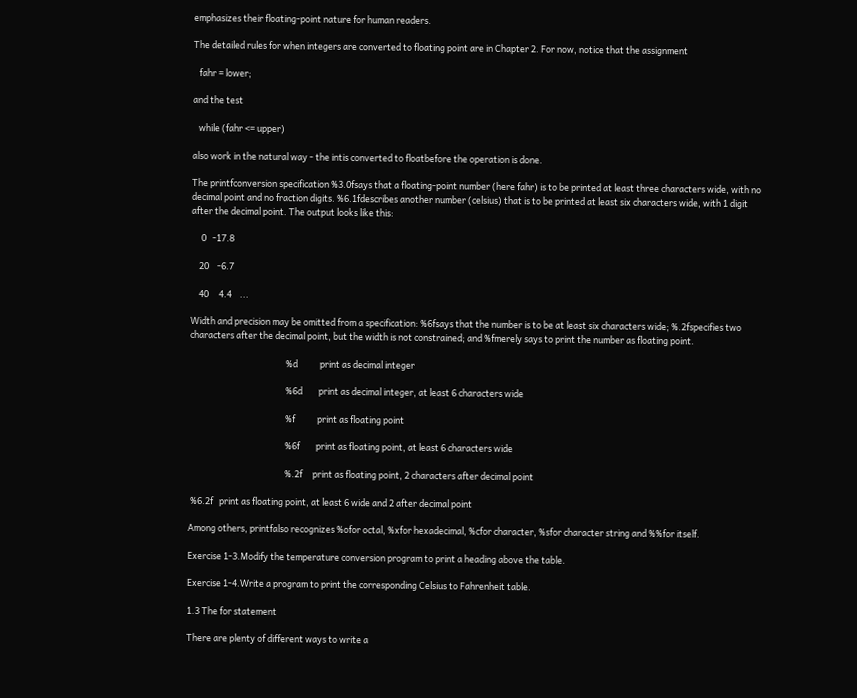emphasizes their floating-point nature for human readers.

The detailed rules for when integers are converted to floating point are in Chapter 2. For now, notice that the assignment

   fahr = lower;

and the test

   while (fahr <= upper)

also work in the natural way - the intis converted to floatbefore the operation is done.

The printfconversion specification %3.0fsays that a floating-point number (here fahr) is to be printed at least three characters wide, with no decimal point and no fraction digits. %6.1fdescribes another number (celsius) that is to be printed at least six characters wide, with 1 digit after the decimal point. The output looks like this:

     0   -17.8

    20    -6.7

    40     4.4    ...

Width and precision may be omitted from a specification: %6fsays that the number is to be at least six characters wide; %.2fspecifies two characters after the decimal point, but the width is not constrained; and %fmerely says to print the number as floating point.

                                                %d           print as decimal integer

                                                %6d        print as decimal integer, at least 6 characters wide

                                                %f           print as floating point

                                                %6f        print as floating point, at least 6 characters wide

                                                %.2f     print as floating point, 2 characters after decimal point

 %6.2f   print as floating point, at least 6 wide and 2 after decimal point

Among others, printfalso recognizes %ofor octal, %xfor hexadecimal, %cfor character, %sfor character string and %%for itself.

Exercise 1-3.Modify the temperature conversion program to print a heading above the table.

Exercise 1-4.Write a program to print the corresponding Celsius to Fahrenheit table.

1.3 The for statement

There are plenty of different ways to write a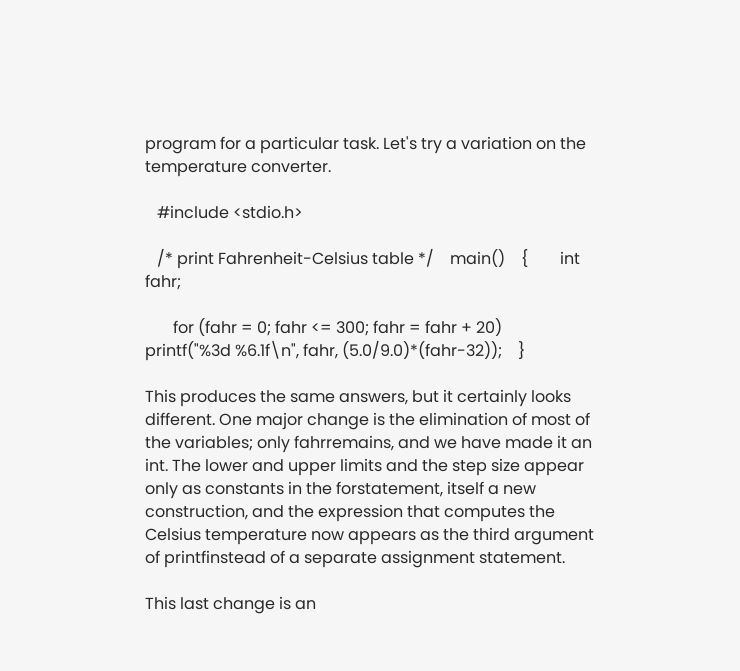program for a particular task. Let's try a variation on the temperature converter.

   #include <stdio.h>

   /* print Fahrenheit-Celsius table */    main()    {        int fahr;

       for (fahr = 0; fahr <= 300; fahr = fahr + 20)            printf("%3d %6.1f\n", fahr, (5.0/9.0)*(fahr-32));    }

This produces the same answers, but it certainly looks different. One major change is the elimination of most of the variables; only fahrremains, and we have made it an int. The lower and upper limits and the step size appear only as constants in the forstatement, itself a new construction, and the expression that computes the Celsius temperature now appears as the third argument of printfinstead of a separate assignment statement.

This last change is an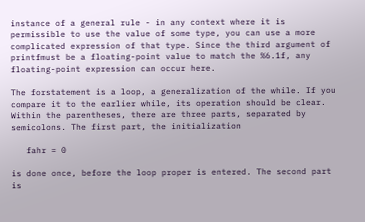instance of a general rule - in any context where it is permissible to use the value of some type, you can use a more complicated expression of that type. Since the third argument of printfmust be a floating-point value to match the %6.1f, any floating-point expression can occur here.

The forstatement is a loop, a generalization of the while. If you compare it to the earlier while, its operation should be clear. Within the parentheses, there are three parts, separated by semicolons. The first part, the initialization

   fahr = 0

is done once, before the loop proper is entered. The second part is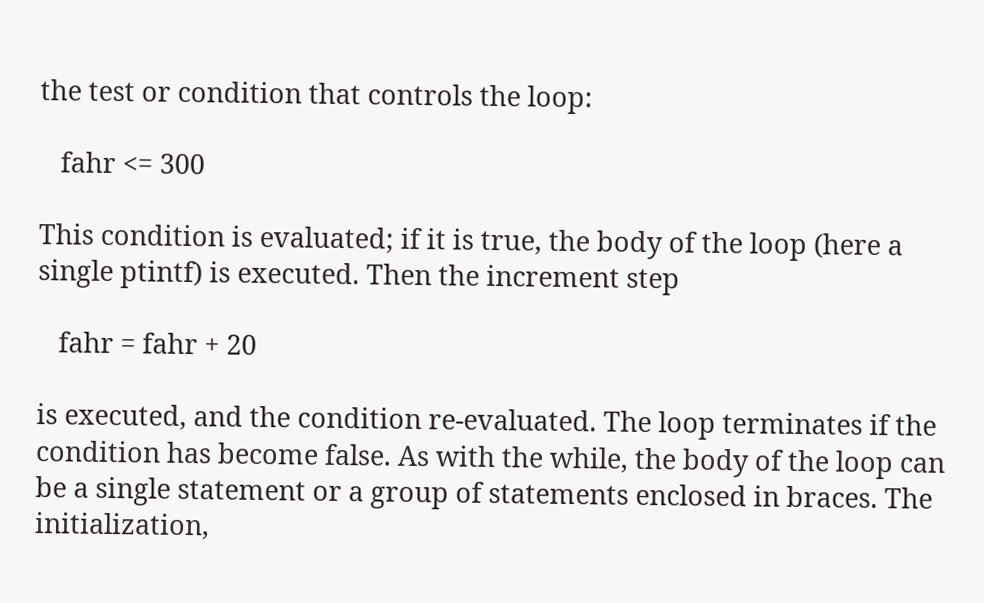the test or condition that controls the loop:

   fahr <= 300

This condition is evaluated; if it is true, the body of the loop (here a single ptintf) is executed. Then the increment step

   fahr = fahr + 20

is executed, and the condition re-evaluated. The loop terminates if the condition has become false. As with the while, the body of the loop can be a single statement or a group of statements enclosed in braces. The initialization,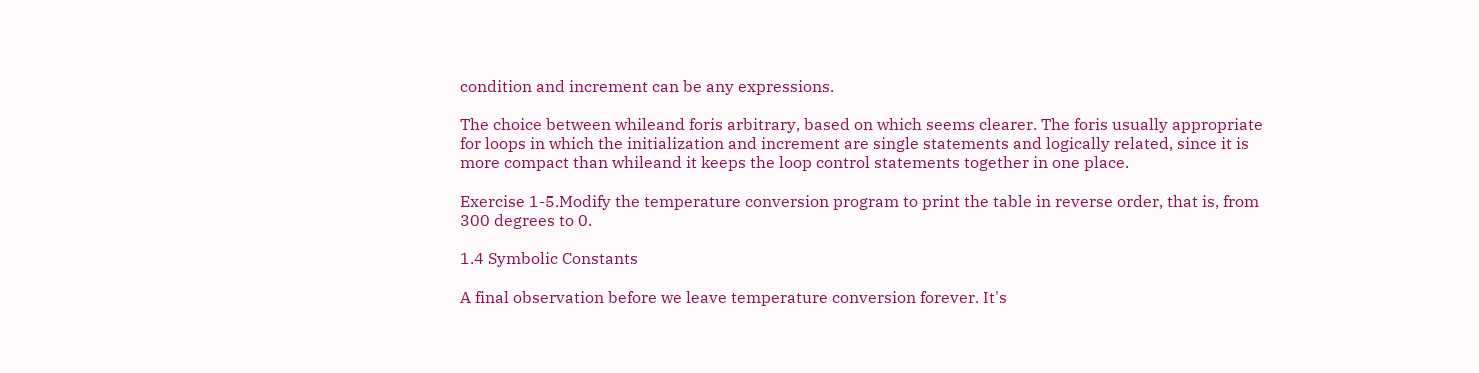condition and increment can be any expressions.

The choice between whileand foris arbitrary, based on which seems clearer. The foris usually appropriate for loops in which the initialization and increment are single statements and logically related, since it is more compact than whileand it keeps the loop control statements together in one place.

Exercise 1-5.Modify the temperature conversion program to print the table in reverse order, that is, from 300 degrees to 0.

1.4 Symbolic Constants

A final observation before we leave temperature conversion forever. It's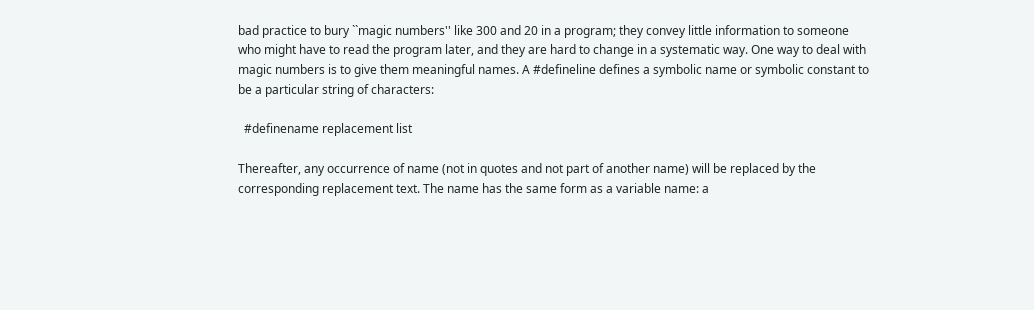bad practice to bury ``magic numbers'' like 300 and 20 in a program; they convey little information to someone who might have to read the program later, and they are hard to change in a systematic way. One way to deal with magic numbers is to give them meaningful names. A #defineline defines a symbolic name or symbolic constant to be a particular string of characters:

  #definename replacement list

Thereafter, any occurrence of name (not in quotes and not part of another name) will be replaced by the corresponding replacement text. The name has the same form as a variable name: a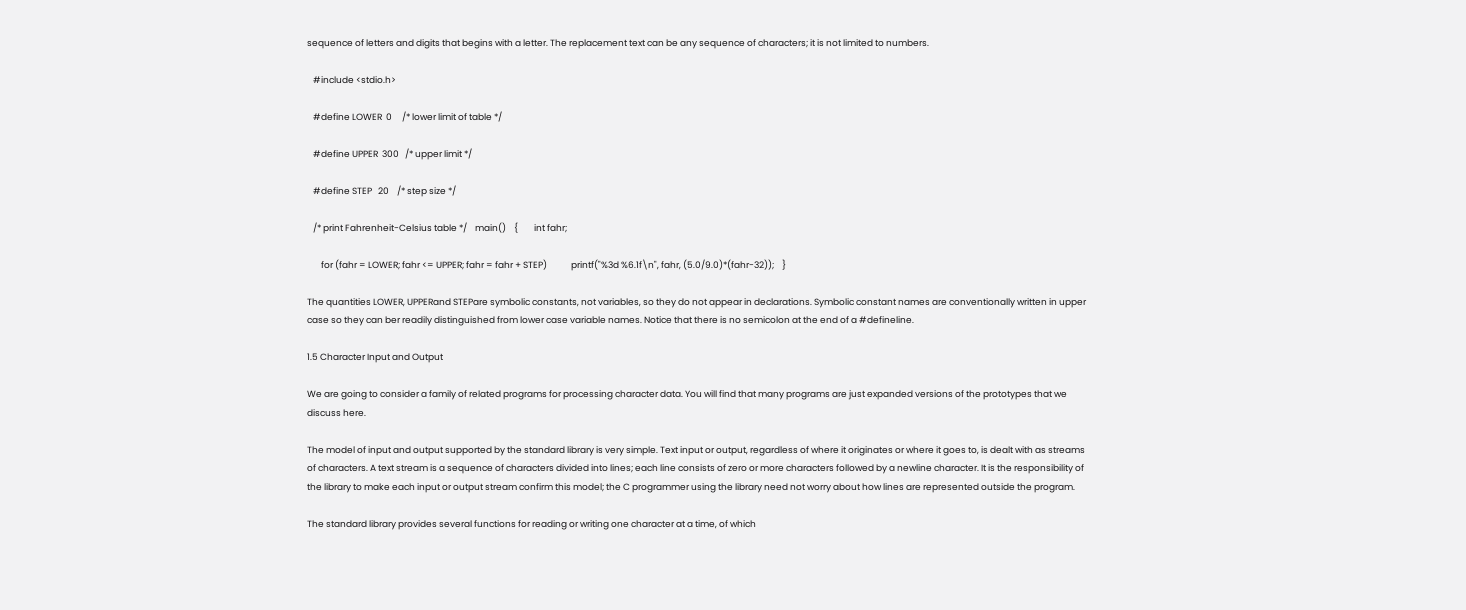sequence of letters and digits that begins with a letter. The replacement text can be any sequence of characters; it is not limited to numbers.

   #include <stdio.h>

   #define LOWER  0     /* lower limit of table */

   #define UPPER  300   /* upper limit */

   #define STEP   20    /* step size */

   /* print Fahrenheit-Celsius table */    main()    {        int fahr;

       for (fahr = LOWER; fahr <= UPPER; fahr = fahr + STEP)            printf("%3d %6.1f\n", fahr, (5.0/9.0)*(fahr-32));    }

The quantities LOWER, UPPERand STEPare symbolic constants, not variables, so they do not appear in declarations. Symbolic constant names are conventionally written in upper case so they can ber readily distinguished from lower case variable names. Notice that there is no semicolon at the end of a #defineline.

1.5 Character Input and Output

We are going to consider a family of related programs for processing character data. You will find that many programs are just expanded versions of the prototypes that we discuss here.

The model of input and output supported by the standard library is very simple. Text input or output, regardless of where it originates or where it goes to, is dealt with as streams of characters. A text stream is a sequence of characters divided into lines; each line consists of zero or more characters followed by a newline character. It is the responsibility of the library to make each input or output stream confirm this model; the C programmer using the library need not worry about how lines are represented outside the program.

The standard library provides several functions for reading or writing one character at a time, of which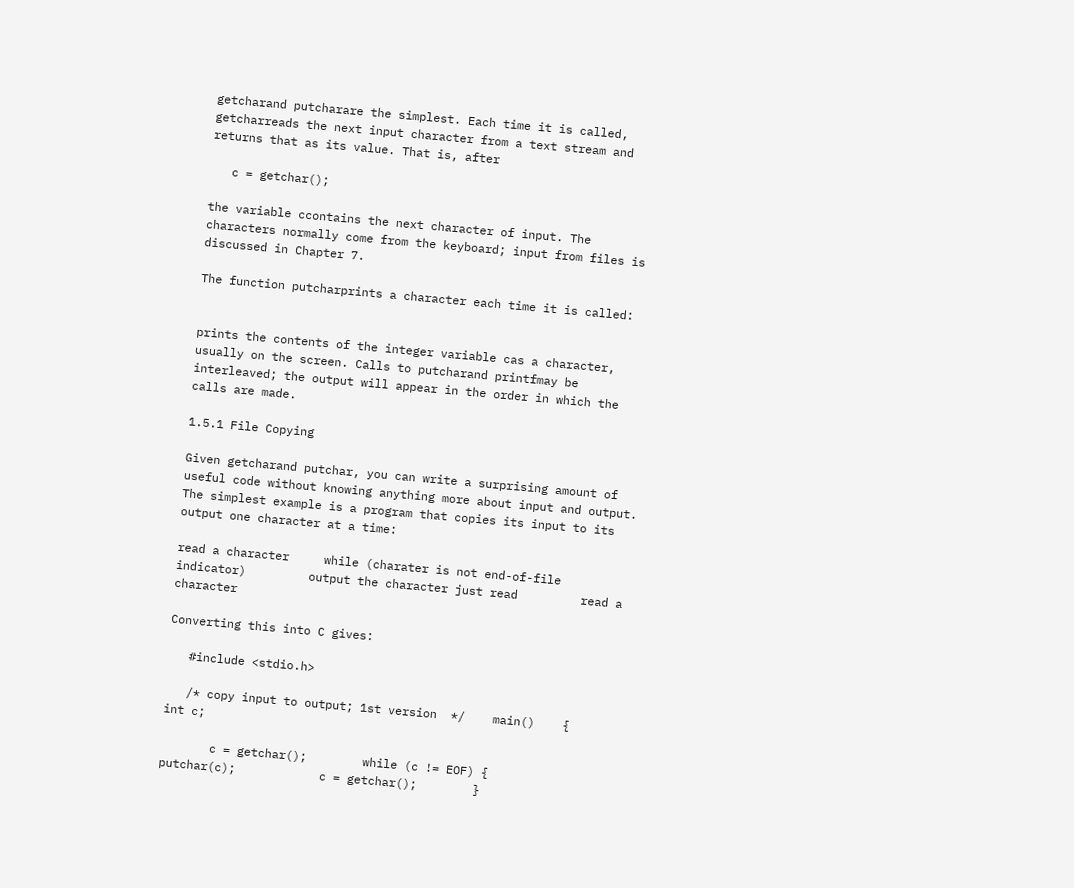getcharand putcharare the simplest. Each time it is called, getcharreads the next input character from a text stream and returns that as its value. That is, after

   c = getchar();

the variable ccontains the next character of input. The characters normally come from the keyboard; input from files is discussed in Chapter 7.

The function putcharprints a character each time it is called:


prints the contents of the integer variable cas a character, usually on the screen. Calls to putcharand printfmay be interleaved; the output will appear in the order in which the calls are made.

1.5.1 File Copying

Given getcharand putchar, you can write a surprising amount of useful code without knowing anything more about input and output. The simplest example is a program that copies its input to its output one character at a time:

read a character     while (charater is not end-of-file indicator)         output the character just read         read a character

Converting this into C gives:

   #include <stdio.h>

   /* copy input to output; 1st version  */    main()    {        int c;

       c = getchar();        while (c != EOF) {            putchar(c);            c = getchar();        }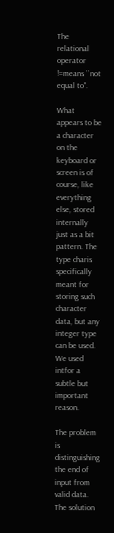The relational operator !=means ``not equal to''.

What appears to be a character on the keyboard or screen is of course, like everything else, stored internally just as a bit pattern. The type charis specifically meant for storing such character data, but any integer type can be used. We used intfor a subtle but important reason.

The problem is distinguishing the end of input from valid data. The solution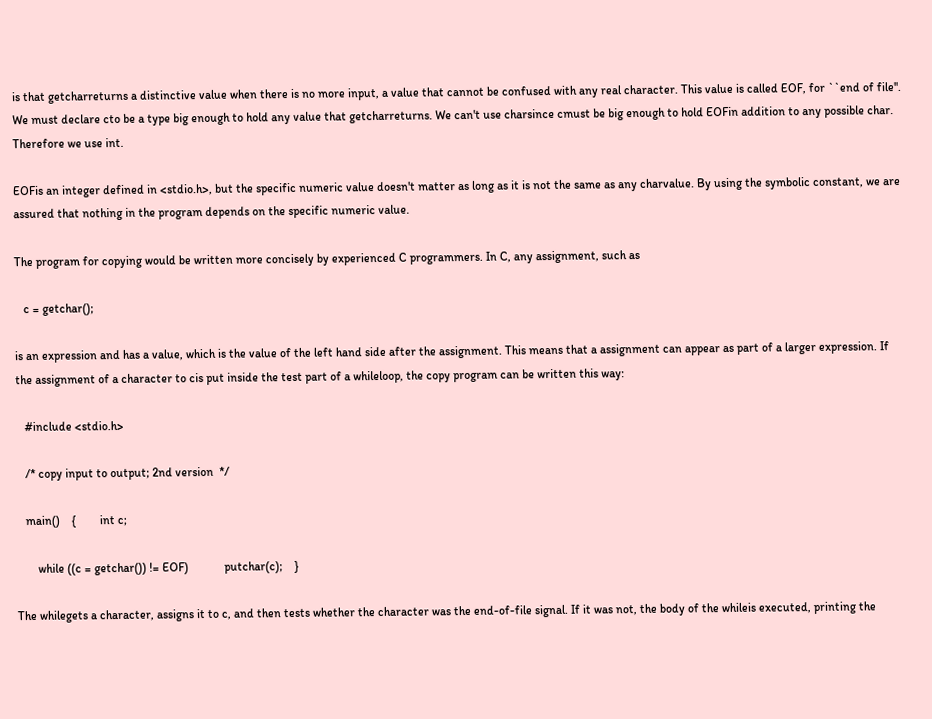is that getcharreturns a distinctive value when there is no more input, a value that cannot be confused with any real character. This value is called EOF, for ``end of file''. We must declare cto be a type big enough to hold any value that getcharreturns. We can't use charsince cmust be big enough to hold EOFin addition to any possible char. Therefore we use int.

EOFis an integer defined in <stdio.h>, but the specific numeric value doesn't matter as long as it is not the same as any charvalue. By using the symbolic constant, we are assured that nothing in the program depends on the specific numeric value.

The program for copying would be written more concisely by experienced C programmers. In C, any assignment, such as

   c = getchar();

is an expression and has a value, which is the value of the left hand side after the assignment. This means that a assignment can appear as part of a larger expression. If the assignment of a character to cis put inside the test part of a whileloop, the copy program can be written this way:

   #include <stdio.h>

   /* copy input to output; 2nd version  */

   main()    {        int c;

       while ((c = getchar()) != EOF)            putchar(c);    }

The whilegets a character, assigns it to c, and then tests whether the character was the end-of-file signal. If it was not, the body of the whileis executed, printing the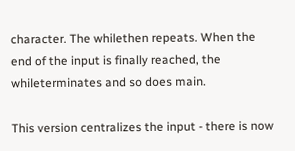character. The whilethen repeats. When the end of the input is finally reached, the whileterminates and so does main.

This version centralizes the input - there is now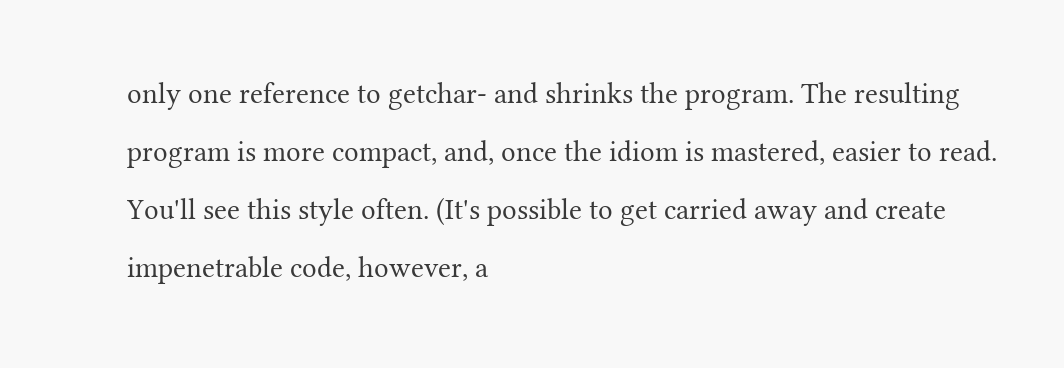only one reference to getchar- and shrinks the program. The resulting program is more compact, and, once the idiom is mastered, easier to read. You'll see this style often. (It's possible to get carried away and create impenetrable code, however, a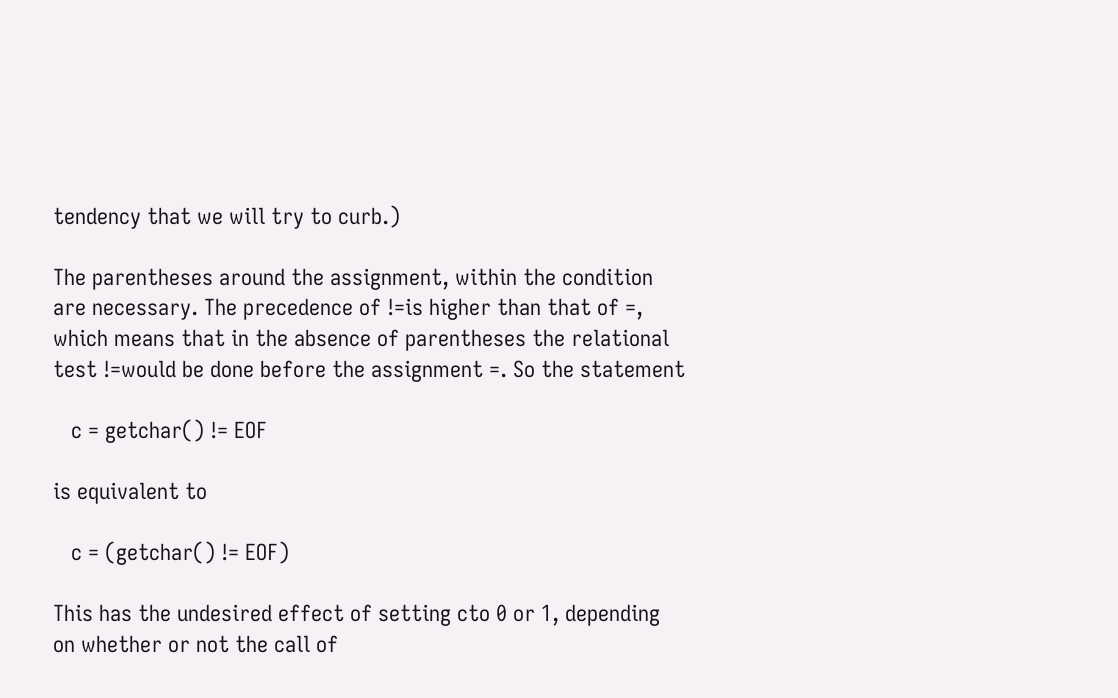tendency that we will try to curb.)

The parentheses around the assignment, within the condition are necessary. The precedence of !=is higher than that of =, which means that in the absence of parentheses the relational test !=would be done before the assignment =. So the statement

   c = getchar() != EOF

is equivalent to

   c = (getchar() != EOF)

This has the undesired effect of setting cto 0 or 1, depending on whether or not the call of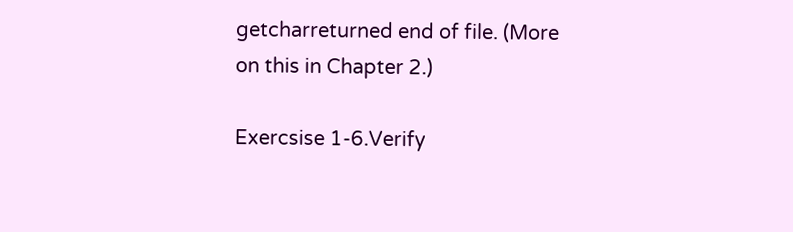getcharreturned end of file. (More on this in Chapter 2.)

Exercsise 1-6.Verify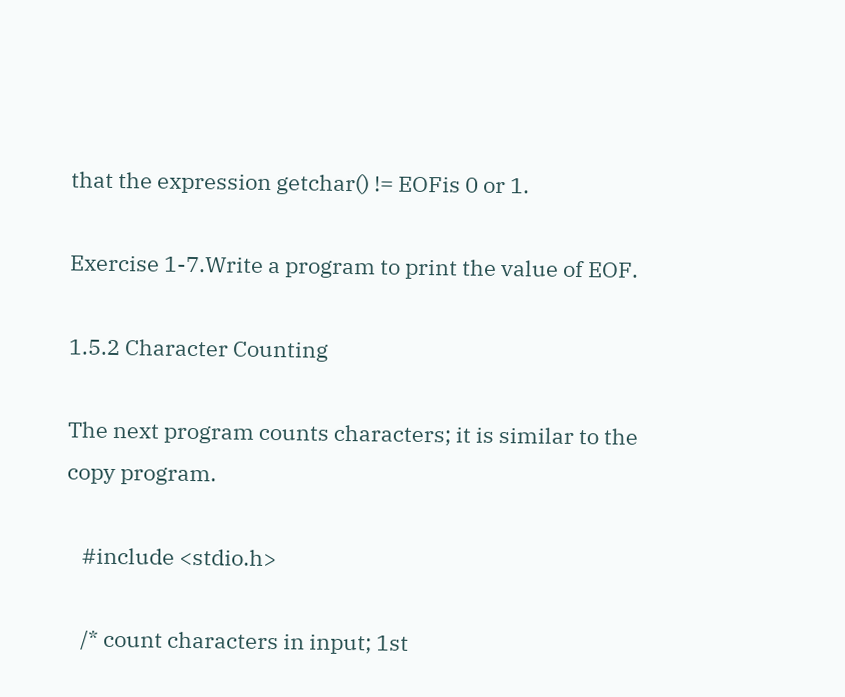that the expression getchar() != EOFis 0 or 1.

Exercise 1-7.Write a program to print the value of EOF.

1.5.2 Character Counting

The next program counts characters; it is similar to the copy program.

   #include <stdio.h>

   /* count characters in input; 1st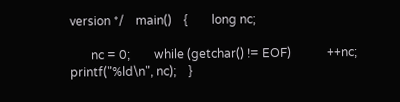version */    main()    {        long nc;

       nc = 0;        while (getchar() != EOF)            ++nc;        printf("%ld\n", nc);    }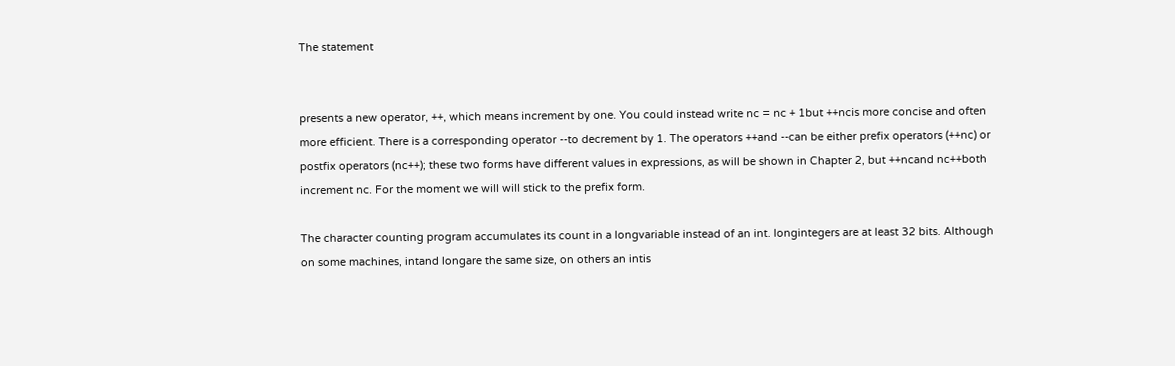The statement


presents a new operator, ++, which means increment by one. You could instead write nc = nc + 1but ++ncis more concise and often more efficient. There is a corresponding operator --to decrement by 1. The operators ++and --can be either prefix operators (++nc) or postfix operators (nc++); these two forms have different values in expressions, as will be shown in Chapter 2, but ++ncand nc++both increment nc. For the moment we will will stick to the prefix form.

The character counting program accumulates its count in a longvariable instead of an int. longintegers are at least 32 bits. Although on some machines, intand longare the same size, on others an intis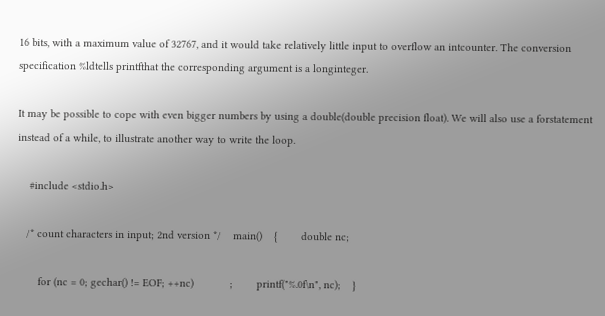16 bits, with a maximum value of 32767, and it would take relatively little input to overflow an intcounter. The conversion specification %ldtells printfthat the corresponding argument is a longinteger.

It may be possible to cope with even bigger numbers by using a double(double precision float). We will also use a forstatement instead of a while, to illustrate another way to write the loop.

    #include <stdio.h>

   /* count characters in input; 2nd version */    main()    {        double nc;

       for (nc = 0; gechar() != EOF; ++nc)            ;        printf("%.0f\n", nc);    }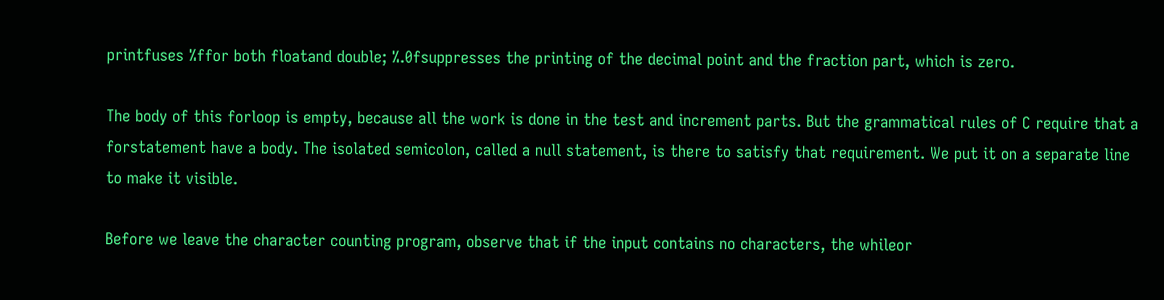printfuses %ffor both floatand double; %.0fsuppresses the printing of the decimal point and the fraction part, which is zero.

The body of this forloop is empty, because all the work is done in the test and increment parts. But the grammatical rules of C require that a forstatement have a body. The isolated semicolon, called a null statement, is there to satisfy that requirement. We put it on a separate line to make it visible.

Before we leave the character counting program, observe that if the input contains no characters, the whileor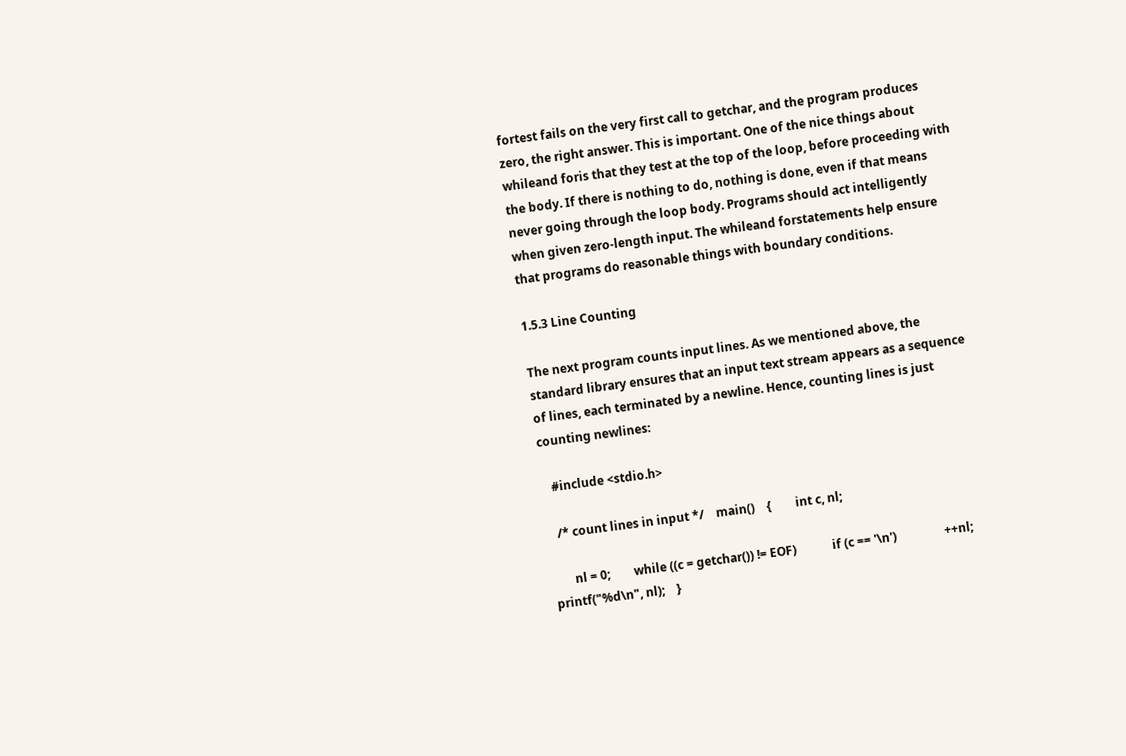fortest fails on the very first call to getchar, and the program produces zero, the right answer. This is important. One of the nice things about whileand foris that they test at the top of the loop, before proceeding with the body. If there is nothing to do, nothing is done, even if that means never going through the loop body. Programs should act intelligently when given zero-length input. The whileand forstatements help ensure that programs do reasonable things with boundary conditions.

1.5.3 Line Counting

The next program counts input lines. As we mentioned above, the standard library ensures that an input text stream appears as a sequence of lines, each terminated by a newline. Hence, counting lines is just counting newlines:

   #include <stdio.h>

   /* count lines in input */    main()    {        int c, nl;

       nl = 0;        while ((c = getchar()) != EOF)            if (c == '\n')                ++nl;        printf("%d\n", nl);    }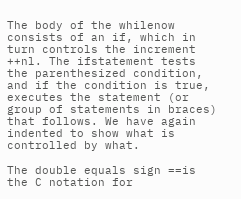The body of the whilenow consists of an if, which in turn controls the increment ++nl. The ifstatement tests the parenthesized condition, and if the condition is true, executes the statement (or group of statements in braces) that follows. We have again indented to show what is controlled by what.

The double equals sign ==is the C notation for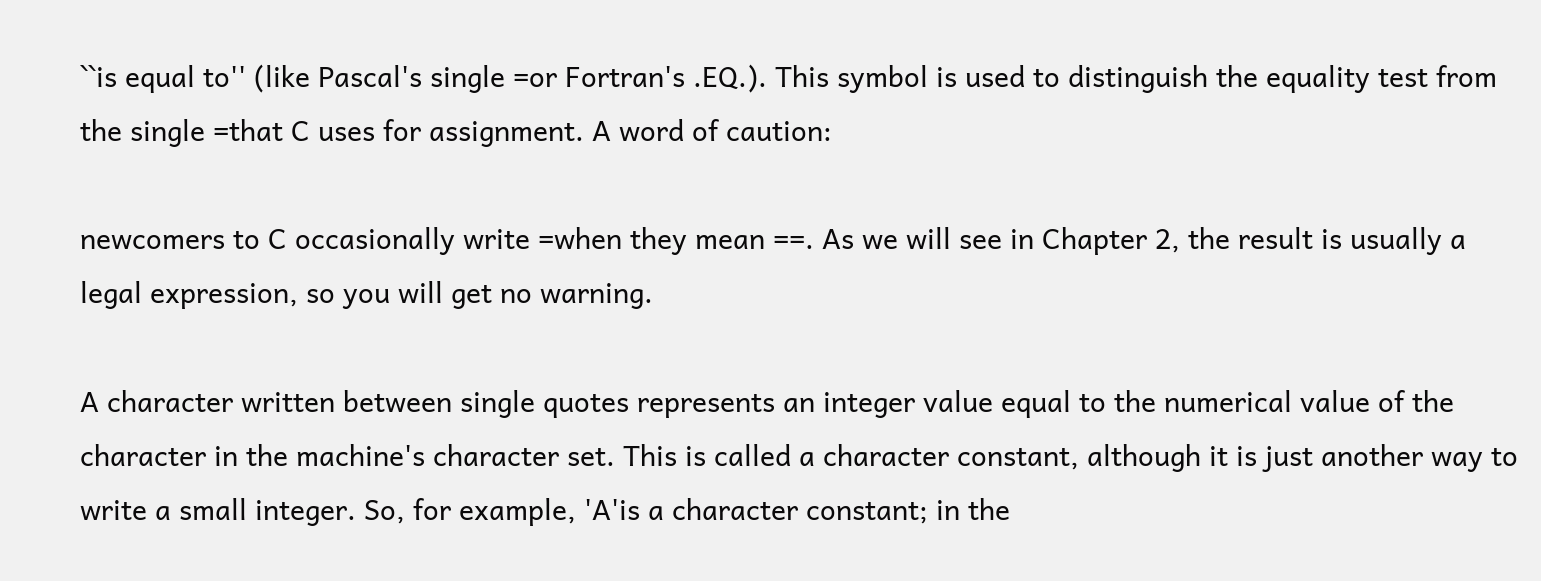``is equal to'' (like Pascal's single =or Fortran's .EQ.). This symbol is used to distinguish the equality test from the single =that C uses for assignment. A word of caution:

newcomers to C occasionally write =when they mean ==. As we will see in Chapter 2, the result is usually a legal expression, so you will get no warning.

A character written between single quotes represents an integer value equal to the numerical value of the character in the machine's character set. This is called a character constant, although it is just another way to write a small integer. So, for example, 'A'is a character constant; in the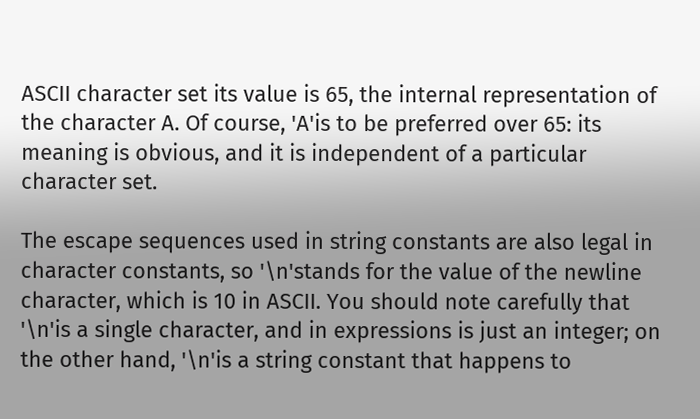ASCII character set its value is 65, the internal representation of the character A. Of course, 'A'is to be preferred over 65: its meaning is obvious, and it is independent of a particular character set.

The escape sequences used in string constants are also legal in character constants, so '\n'stands for the value of the newline character, which is 10 in ASCII. You should note carefully that '\n'is a single character, and in expressions is just an integer; on the other hand, '\n'is a string constant that happens to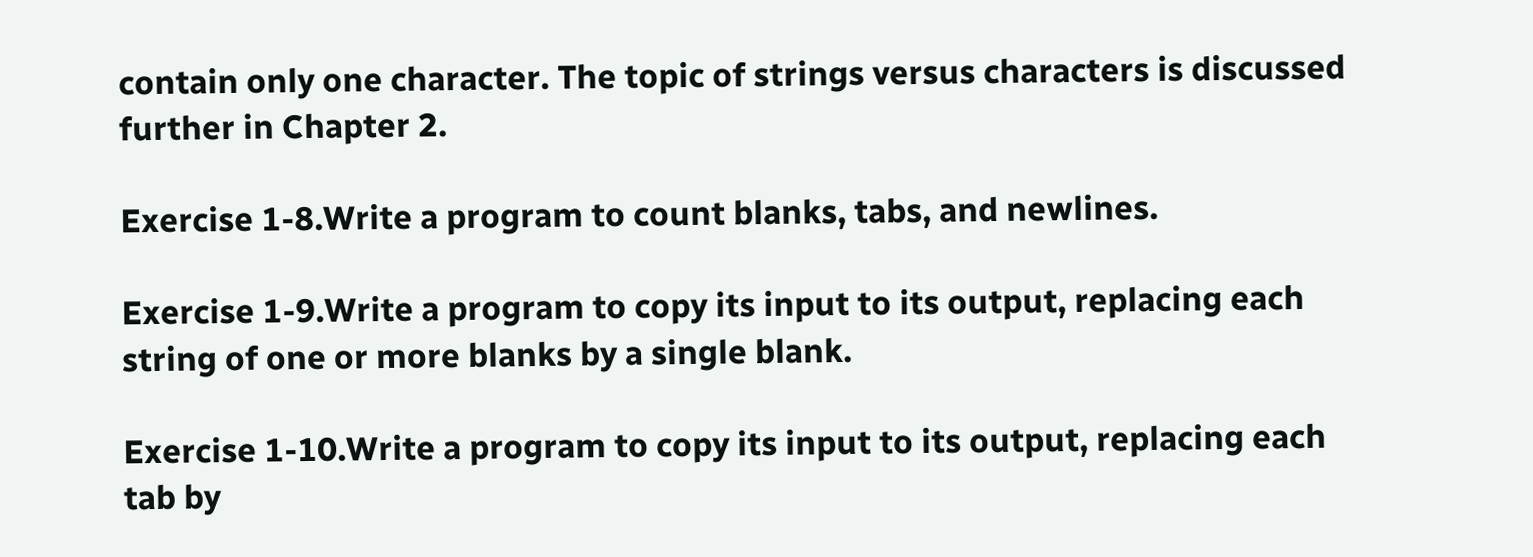contain only one character. The topic of strings versus characters is discussed further in Chapter 2.

Exercise 1-8.Write a program to count blanks, tabs, and newlines.

Exercise 1-9.Write a program to copy its input to its output, replacing each string of one or more blanks by a single blank.

Exercise 1-10.Write a program to copy its input to its output, replacing each tab by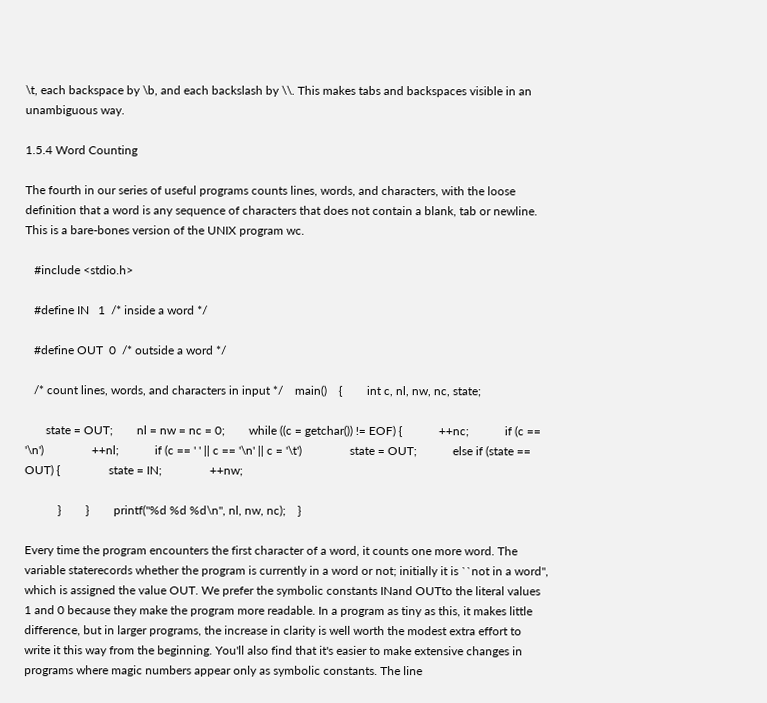\t, each backspace by \b, and each backslash by \\. This makes tabs and backspaces visible in an unambiguous way.

1.5.4 Word Counting

The fourth in our series of useful programs counts lines, words, and characters, with the loose definition that a word is any sequence of characters that does not contain a blank, tab or newline. This is a bare-bones version of the UNIX program wc.

   #include <stdio.h>

   #define IN   1  /* inside a word */

   #define OUT  0  /* outside a word */

   /* count lines, words, and characters in input */    main()    {        int c, nl, nw, nc, state;

       state = OUT;        nl = nw = nc = 0;        while ((c = getchar()) != EOF) {            ++nc;            if (c == '\n')                ++nl;            if (c == ' ' || c == '\n' || c = '\t')                state = OUT;            else if (state == OUT) {                state = IN;                ++nw;

           }        }        printf("%d %d %d\n", nl, nw, nc);    }

Every time the program encounters the first character of a word, it counts one more word. The variable staterecords whether the program is currently in a word or not; initially it is ``not in a word'', which is assigned the value OUT. We prefer the symbolic constants INand OUTto the literal values 1 and 0 because they make the program more readable. In a program as tiny as this, it makes little difference, but in larger programs, the increase in clarity is well worth the modest extra effort to write it this way from the beginning. You'll also find that it's easier to make extensive changes in programs where magic numbers appear only as symbolic constants. The line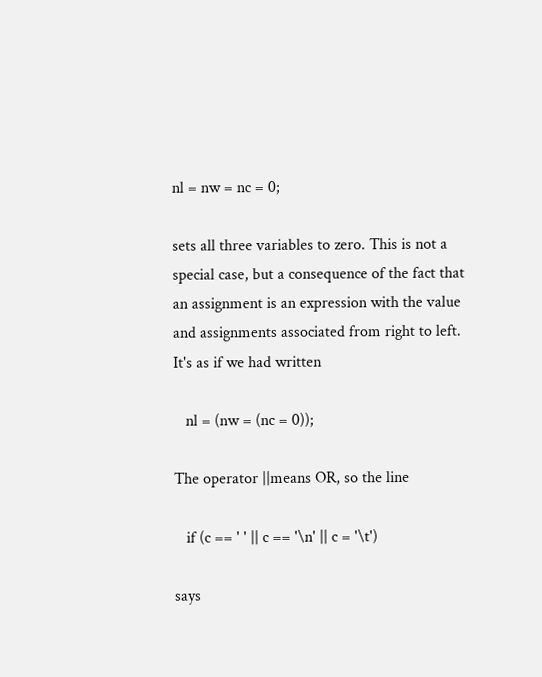nl = nw = nc = 0;

sets all three variables to zero. This is not a special case, but a consequence of the fact that an assignment is an expression with the value and assignments associated from right to left. It's as if we had written

   nl = (nw = (nc = 0));

The operator ||means OR, so the line

   if (c == ' ' || c == '\n' || c = '\t')

says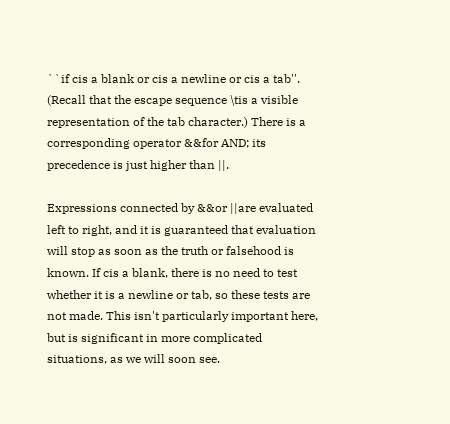``if cis a blank or cis a newline or cis a tab''. (Recall that the escape sequence \tis a visible representation of the tab character.) There is a corresponding operator &&for AND; its precedence is just higher than ||.

Expressions connected by &&or ||are evaluated left to right, and it is guaranteed that evaluation will stop as soon as the truth or falsehood is known. If cis a blank, there is no need to test whether it is a newline or tab, so these tests are not made. This isn't particularly important here, but is significant in more complicated situations, as we will soon see.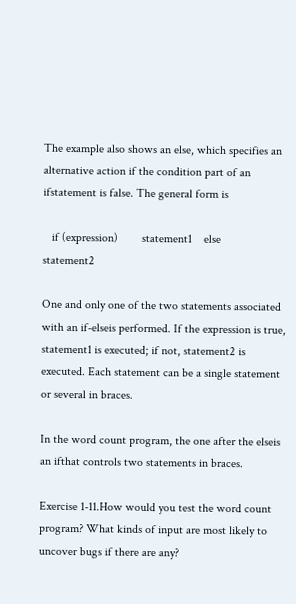The example also shows an else, which specifies an alternative action if the condition part of an ifstatement is false. The general form is

   if (expression)        statement1    else        statement2

One and only one of the two statements associated with an if-elseis performed. If the expression is true, statement1 is executed; if not, statement2 is executed. Each statement can be a single statement or several in braces.

In the word count program, the one after the elseis an ifthat controls two statements in braces.

Exercise 1-11.How would you test the word count program? What kinds of input are most likely to uncover bugs if there are any?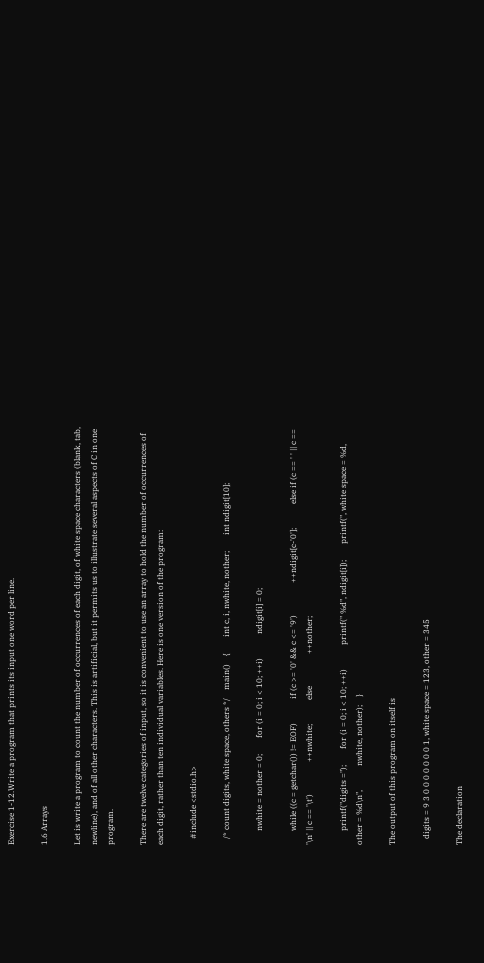Exercise 1-12.Write a program that prints its input one word per line.

1.6 Arrays

Let is write a program to count the number of occurrences of each digit, of white space characters (blank, tab, newline), and of all other characters. This is artificial, but it permits us to illustrate several aspects of C in one program.

There are twelve categories of input, so it is convenient to use an array to hold the number of occurrences of each digit, rather than ten individual variables. Here is one version of the program:

   #include <stdio.h>

   /* count digits, white space, others */    main()    {        int c, i, nwhite, nother;        int ndigit[10];

       nwhite = nother = 0;        for (i = 0; i < 10; ++i)            ndigit[i] = 0;

       while ((c = getchar()) != EOF)            if (c >= '0' && c <= '9')                ++ndigit[c-'0'];            else if (c == ' ' || c == '\n' || c == '\t')                ++nwhite;            else                ++nother;

       printf("digits =");        for (i = 0; i < 10; ++i)            printf(" %d", ndigit[i]);        printf(", white space = %d, other = %d\n",            nwhite, nother);    }

The output of this program on itself is

   digits = 9 3 0 0 0 0 0 0 0 1, white space = 123, other = 345

The declaration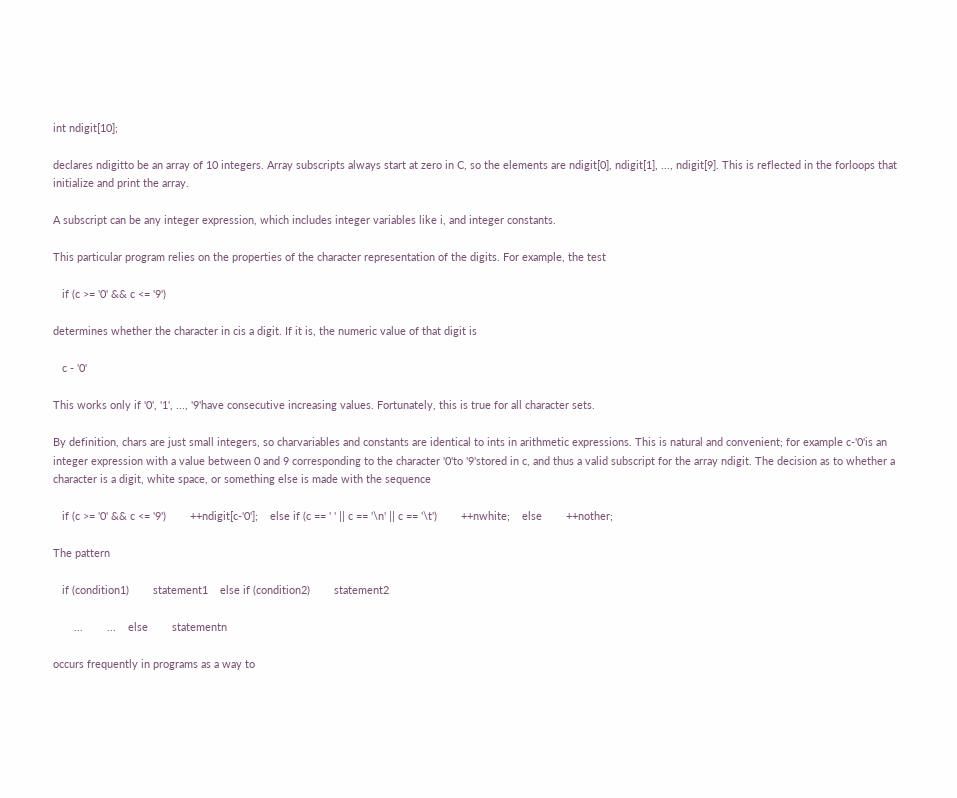int ndigit[10];

declares ndigitto be an array of 10 integers. Array subscripts always start at zero in C, so the elements are ndigit[0], ndigit[1], ..., ndigit[9]. This is reflected in the forloops that initialize and print the array.

A subscript can be any integer expression, which includes integer variables like i, and integer constants.

This particular program relies on the properties of the character representation of the digits. For example, the test

   if (c >= '0' && c <= '9')

determines whether the character in cis a digit. If it is, the numeric value of that digit is

   c - '0'

This works only if '0', '1', ..., '9'have consecutive increasing values. Fortunately, this is true for all character sets.

By definition, chars are just small integers, so charvariables and constants are identical to ints in arithmetic expressions. This is natural and convenient; for example c-'0'is an integer expression with a value between 0 and 9 corresponding to the character '0'to '9'stored in c, and thus a valid subscript for the array ndigit. The decision as to whether a character is a digit, white space, or something else is made with the sequence

   if (c >= '0' && c <= '9')        ++ndigit[c-'0'];    else if (c == ' ' || c == '\n' || c == '\t')        ++nwhite;    else        ++nother;

The pattern

   if (condition1)        statement1    else if (condition2)        statement2

       ...        ...    else        statementn

occurs frequently in programs as a way to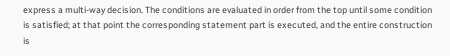express a multi-way decision. The conditions are evaluated in order from the top until some condition is satisfied; at that point the corresponding statement part is executed, and the entire construction is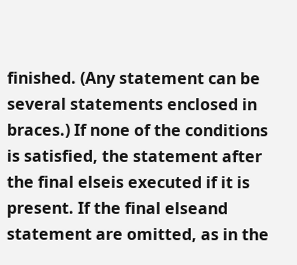finished. (Any statement can be several statements enclosed in braces.) If none of the conditions is satisfied, the statement after the final elseis executed if it is present. If the final elseand statement are omitted, as in the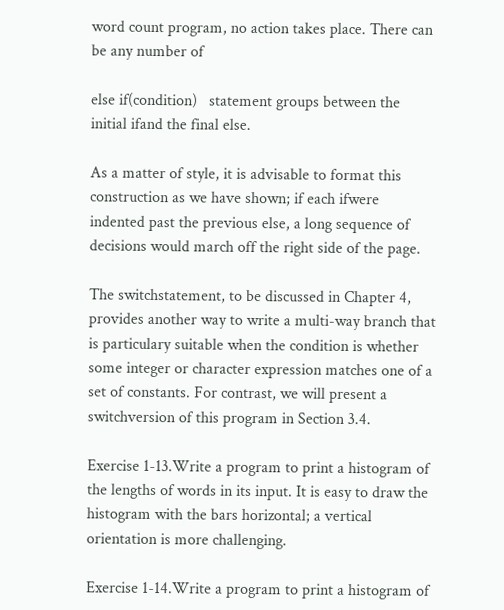word count program, no action takes place. There can be any number of

else if(condition)   statement groups between the initial ifand the final else.

As a matter of style, it is advisable to format this construction as we have shown; if each ifwere indented past the previous else, a long sequence of decisions would march off the right side of the page.

The switchstatement, to be discussed in Chapter 4, provides another way to write a multi-way branch that is particulary suitable when the condition is whether some integer or character expression matches one of a set of constants. For contrast, we will present a switchversion of this program in Section 3.4.

Exercise 1-13.Write a program to print a histogram of the lengths of words in its input. It is easy to draw the histogram with the bars horizontal; a vertical orientation is more challenging.

Exercise 1-14.Write a program to print a histogram of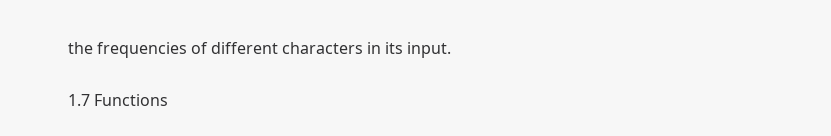the frequencies of different characters in its input.

1.7 Functions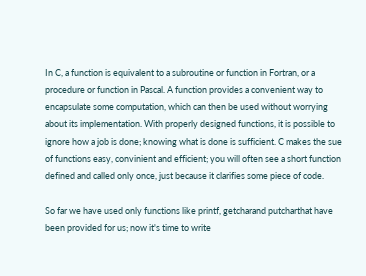In C, a function is equivalent to a subroutine or function in Fortran, or a procedure or function in Pascal. A function provides a convenient way to encapsulate some computation, which can then be used without worrying about its implementation. With properly designed functions, it is possible to ignore how a job is done; knowing what is done is sufficient. C makes the sue of functions easy, convinient and efficient; you will often see a short function defined and called only once, just because it clarifies some piece of code.

So far we have used only functions like printf, getcharand putcharthat have been provided for us; now it's time to write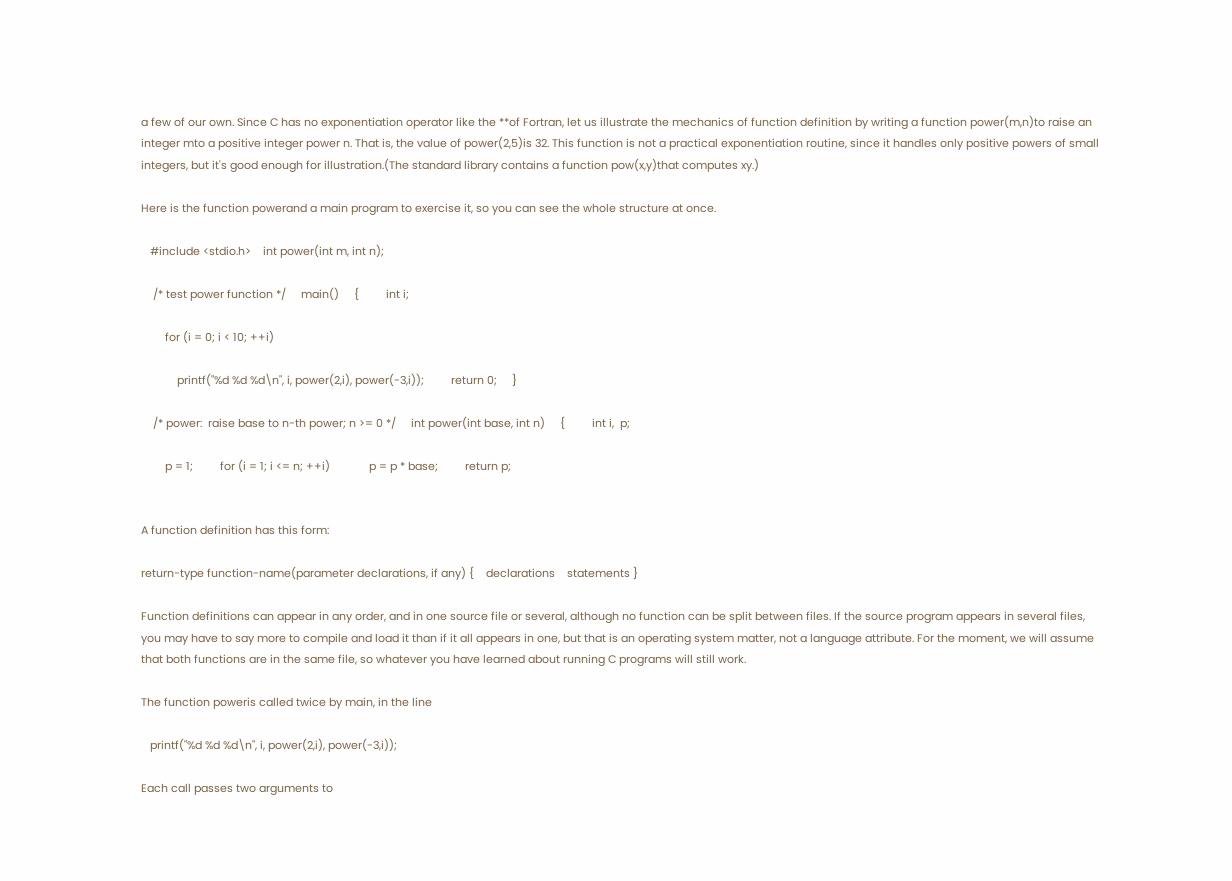a few of our own. Since C has no exponentiation operator like the **of Fortran, let us illustrate the mechanics of function definition by writing a function power(m,n)to raise an integer mto a positive integer power n. That is, the value of power(2,5)is 32. This function is not a practical exponentiation routine, since it handles only positive powers of small integers, but it's good enough for illustration.(The standard library contains a function pow(x,y)that computes xy.)

Here is the function powerand a main program to exercise it, so you can see the whole structure at once.

   #include <stdio.h>    int power(int m, int n);

    /* test power function */     main()     {         int i;

        for (i = 0; i < 10; ++i)

            printf("%d %d %d\n", i, power(2,i), power(-3,i));         return 0;     }

    /* power:  raise base to n-th power; n >= 0 */     int power(int base, int n)     {         int i,  p;

        p = 1;         for (i = 1; i <= n; ++i)             p = p * base;         return p;


A function definition has this form:

return-type function-name(parameter declarations, if any) {    declarations    statements }

Function definitions can appear in any order, and in one source file or several, although no function can be split between files. If the source program appears in several files, you may have to say more to compile and load it than if it all appears in one, but that is an operating system matter, not a language attribute. For the moment, we will assume that both functions are in the same file, so whatever you have learned about running C programs will still work.

The function poweris called twice by main, in the line

   printf("%d %d %d\n", i, power(2,i), power(-3,i));

Each call passes two arguments to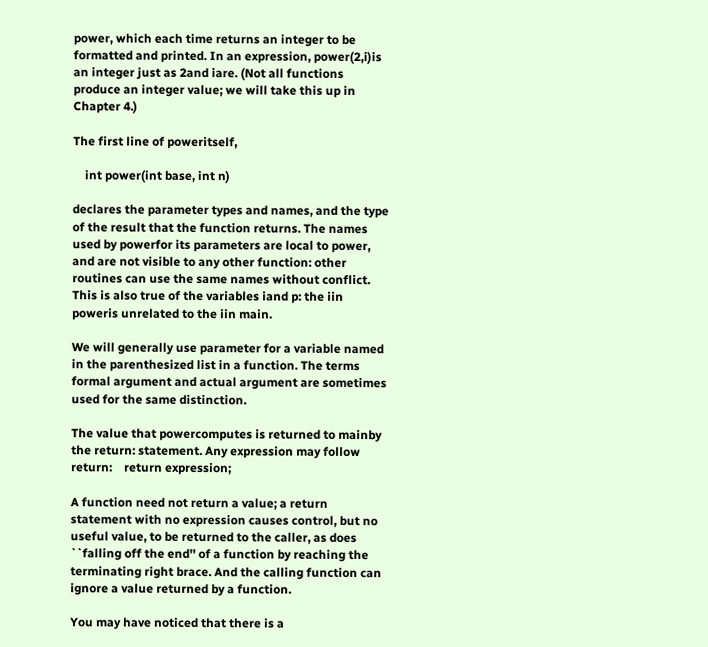power, which each time returns an integer to be formatted and printed. In an expression, power(2,i)is an integer just as 2and iare. (Not all functions produce an integer value; we will take this up in Chapter 4.)

The first line of poweritself,

    int power(int base, int n)

declares the parameter types and names, and the type of the result that the function returns. The names used by powerfor its parameters are local to power, and are not visible to any other function: other routines can use the same names without conflict. This is also true of the variables iand p: the iin poweris unrelated to the iin main.

We will generally use parameter for a variable named in the parenthesized list in a function. The terms formal argument and actual argument are sometimes used for the same distinction.

The value that powercomputes is returned to mainby the return: statement. Any expression may follow return:    return expression;

A function need not return a value; a return statement with no expression causes control, but no useful value, to be returned to the caller, as does ``falling off the end'' of a function by reaching the terminating right brace. And the calling function can ignore a value returned by a function.

You may have noticed that there is a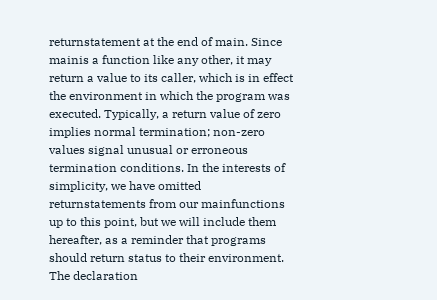returnstatement at the end of main. Since mainis a function like any other, it may return a value to its caller, which is in effect the environment in which the program was executed. Typically, a return value of zero implies normal termination; non-zero values signal unusual or erroneous termination conditions. In the interests of simplicity, we have omitted returnstatements from our mainfunctions up to this point, but we will include them hereafter, as a reminder that programs should return status to their environment. The declaration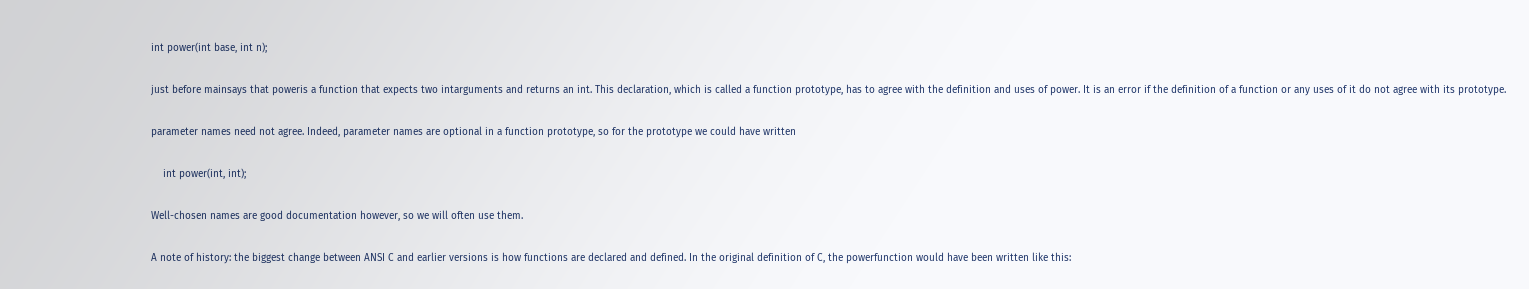int power(int base, int n);

just before mainsays that poweris a function that expects two intarguments and returns an int. This declaration, which is called a function prototype, has to agree with the definition and uses of power. It is an error if the definition of a function or any uses of it do not agree with its prototype.

parameter names need not agree. Indeed, parameter names are optional in a function prototype, so for the prototype we could have written

    int power(int, int);

Well-chosen names are good documentation however, so we will often use them.

A note of history: the biggest change between ANSI C and earlier versions is how functions are declared and defined. In the original definition of C, the powerfunction would have been written like this: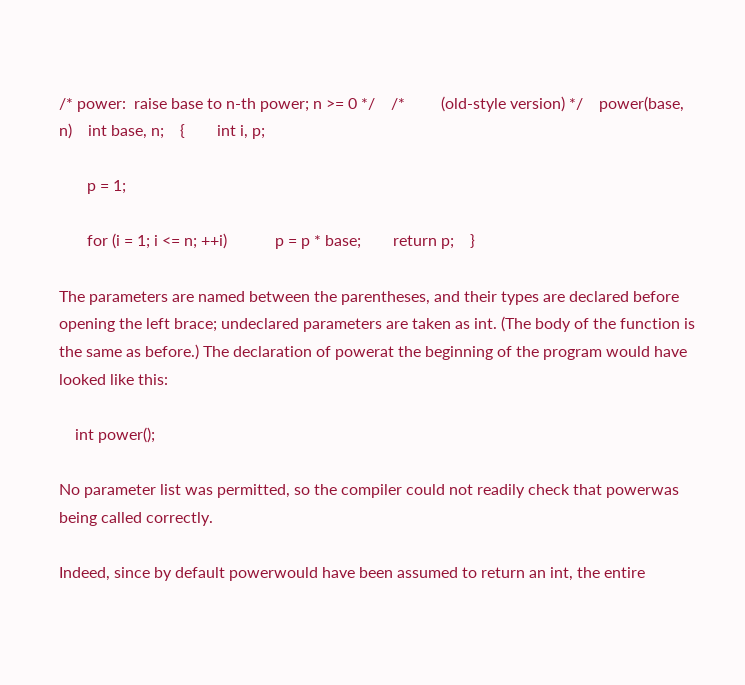/* power:  raise base to n-th power; n >= 0 */    /*         (old-style version) */    power(base, n)    int base, n;    {        int i, p;

       p = 1;

       for (i = 1; i <= n; ++i)            p = p * base;        return p;    }

The parameters are named between the parentheses, and their types are declared before opening the left brace; undeclared parameters are taken as int. (The body of the function is the same as before.) The declaration of powerat the beginning of the program would have looked like this:

    int power();

No parameter list was permitted, so the compiler could not readily check that powerwas being called correctly.

Indeed, since by default powerwould have been assumed to return an int, the entire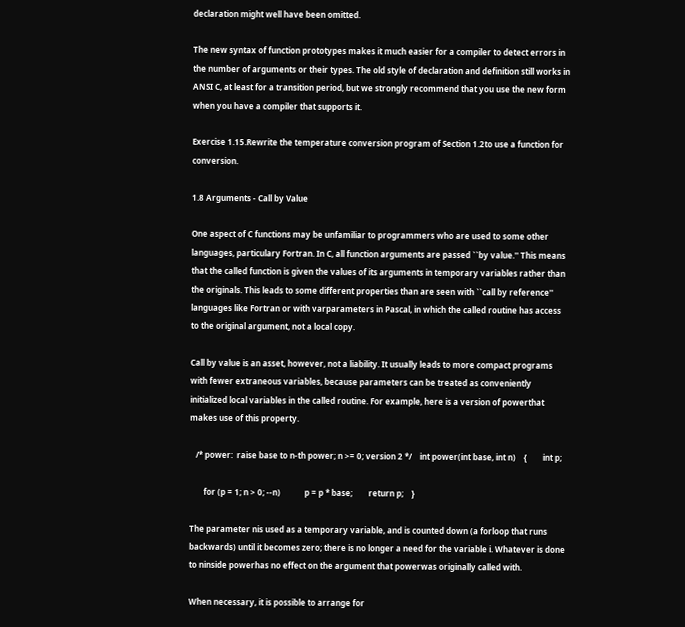declaration might well have been omitted.

The new syntax of function prototypes makes it much easier for a compiler to detect errors in the number of arguments or their types. The old style of declaration and definition still works in ANSI C, at least for a transition period, but we strongly recommend that you use the new form when you have a compiler that supports it.

Exercise 1.15.Rewrite the temperature conversion program of Section 1.2to use a function for conversion.

1.8 Arguments - Call by Value

One aspect of C functions may be unfamiliar to programmers who are used to some other languages, particulary Fortran. In C, all function arguments are passed ``by value.'' This means that the called function is given the values of its arguments in temporary variables rather than the originals. This leads to some different properties than are seen with ``call by reference'' languages like Fortran or with varparameters in Pascal, in which the called routine has access to the original argument, not a local copy.

Call by value is an asset, however, not a liability. It usually leads to more compact programs with fewer extraneous variables, because parameters can be treated as conveniently initialized local variables in the called routine. For example, here is a version of powerthat makes use of this property.

   /* power:  raise base to n-th power; n >= 0; version 2 */    int power(int base, int n)    {        int p;

       for (p = 1; n > 0; --n)            p = p * base;        return p;    }

The parameter nis used as a temporary variable, and is counted down (a forloop that runs backwards) until it becomes zero; there is no longer a need for the variable i. Whatever is done to ninside powerhas no effect on the argument that powerwas originally called with.

When necessary, it is possible to arrange for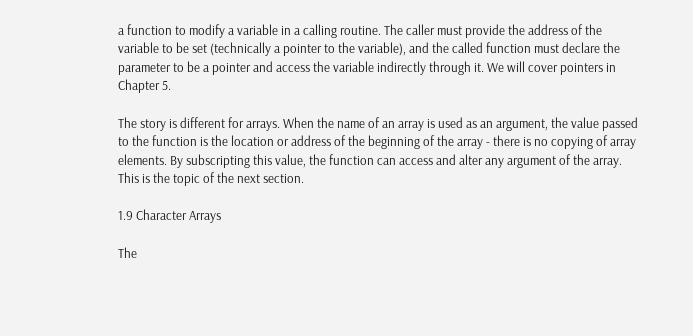a function to modify a variable in a calling routine. The caller must provide the address of the variable to be set (technically a pointer to the variable), and the called function must declare the parameter to be a pointer and access the variable indirectly through it. We will cover pointers in Chapter 5.

The story is different for arrays. When the name of an array is used as an argument, the value passed to the function is the location or address of the beginning of the array - there is no copying of array elements. By subscripting this value, the function can access and alter any argument of the array. This is the topic of the next section.

1.9 Character Arrays

The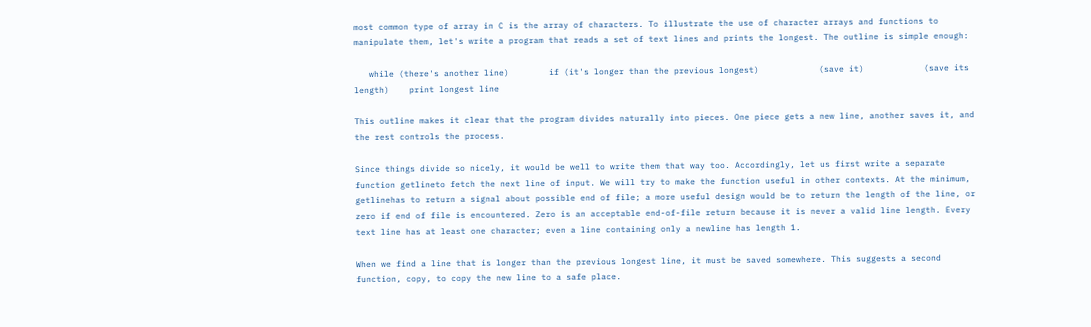most common type of array in C is the array of characters. To illustrate the use of character arrays and functions to manipulate them, let's write a program that reads a set of text lines and prints the longest. The outline is simple enough:

   while (there's another line)        if (it's longer than the previous longest)            (save it)            (save its length)    print longest line

This outline makes it clear that the program divides naturally into pieces. One piece gets a new line, another saves it, and the rest controls the process.

Since things divide so nicely, it would be well to write them that way too. Accordingly, let us first write a separate function getlineto fetch the next line of input. We will try to make the function useful in other contexts. At the minimum, getlinehas to return a signal about possible end of file; a more useful design would be to return the length of the line, or zero if end of file is encountered. Zero is an acceptable end-of-file return because it is never a valid line length. Every text line has at least one character; even a line containing only a newline has length 1.

When we find a line that is longer than the previous longest line, it must be saved somewhere. This suggests a second function, copy, to copy the new line to a safe place.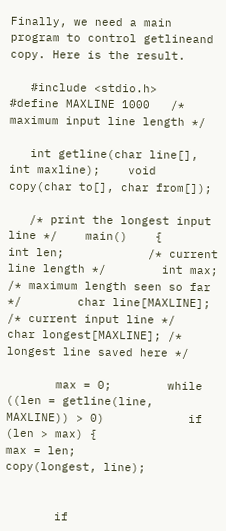Finally, we need a main program to control getlineand copy. Here is the result.

   #include <stdio.h>    #define MAXLINE 1000   /* maximum input line length */

   int getline(char line[], int maxline);    void copy(char to[], char from[]);

   /* print the longest input line */    main()    {        int len;            /* current line length */        int max;            /* maximum length seen so far */        char line[MAXLINE];    /* current input line */        char longest[MAXLINE]; /* longest line saved here */

       max = 0;        while ((len = getline(line, MAXLINE)) > 0)            if (len > max) {                max = len;                copy(longest, line);


       if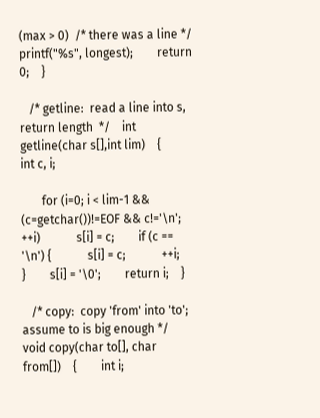(max > 0)  /* there was a line */            printf("%s", longest);        return 0;    }

   /* getline:  read a line into s, return length  */    int getline(char s[],int lim)    {        int c, i;

       for (i=0; i < lim-1 && (c=getchar())!=EOF && c!='\n'; ++i)            s[i] = c;        if (c == '\n') {            s[i] = c;            ++i;        }        s[i] = '\0';        return i;    }

   /* copy:  copy 'from' into 'to'; assume to is big enough */    void copy(char to[], char from[])    {        int i;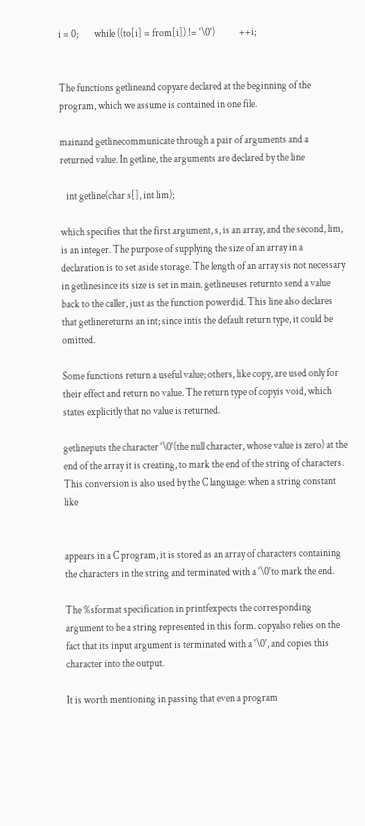i = 0;        while ((to[i] = from[i]) != '\0')            ++i;


The functions getlineand copyare declared at the beginning of the program, which we assume is contained in one file.

mainand getlinecommunicate through a pair of arguments and a returned value. In getline, the arguments are declared by the line

   int getline(char s[], int lim);

which specifies that the first argument, s, is an array, and the second, lim, is an integer. The purpose of supplying the size of an array in a declaration is to set aside storage. The length of an array sis not necessary in getlinesince its size is set in main. getlineuses returnto send a value back to the caller, just as the function powerdid. This line also declares that getlinereturns an int; since intis the default return type, it could be omitted.

Some functions return a useful value; others, like copy, are used only for their effect and return no value. The return type of copyis void, which states explicitly that no value is returned.

getlineputs the character '\0'(the null character, whose value is zero) at the end of the array it is creating, to mark the end of the string of characters. This conversion is also used by the C language: when a string constant like


appears in a C program, it is stored as an array of characters containing the characters in the string and terminated with a '\0'to mark the end.

The %sformat specification in printfexpects the corresponding argument to be a string represented in this form. copyalso relies on the fact that its input argument is terminated with a '\0', and copies this character into the output.

It is worth mentioning in passing that even a program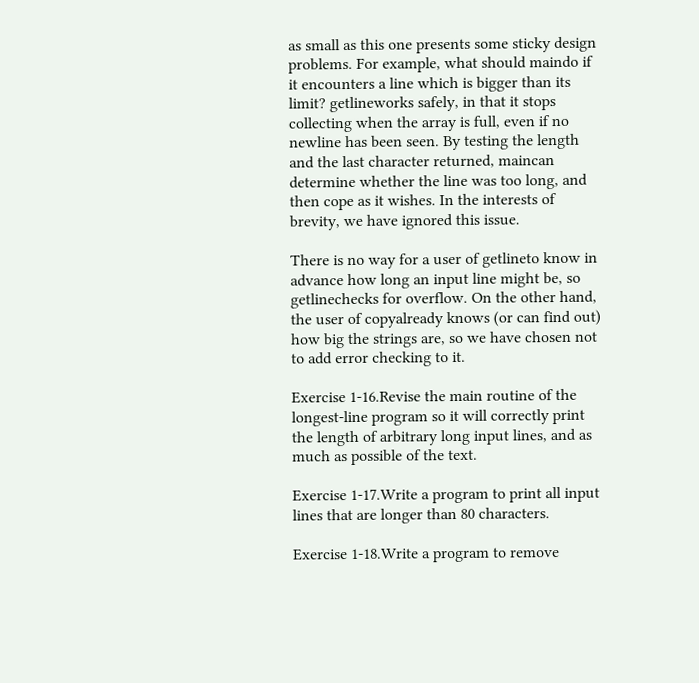as small as this one presents some sticky design problems. For example, what should maindo if it encounters a line which is bigger than its limit? getlineworks safely, in that it stops collecting when the array is full, even if no newline has been seen. By testing the length and the last character returned, maincan determine whether the line was too long, and then cope as it wishes. In the interests of brevity, we have ignored this issue.

There is no way for a user of getlineto know in advance how long an input line might be, so getlinechecks for overflow. On the other hand, the user of copyalready knows (or can find out) how big the strings are, so we have chosen not to add error checking to it.

Exercise 1-16.Revise the main routine of the longest-line program so it will correctly print the length of arbitrary long input lines, and as much as possible of the text.

Exercise 1-17.Write a program to print all input lines that are longer than 80 characters.

Exercise 1-18.Write a program to remove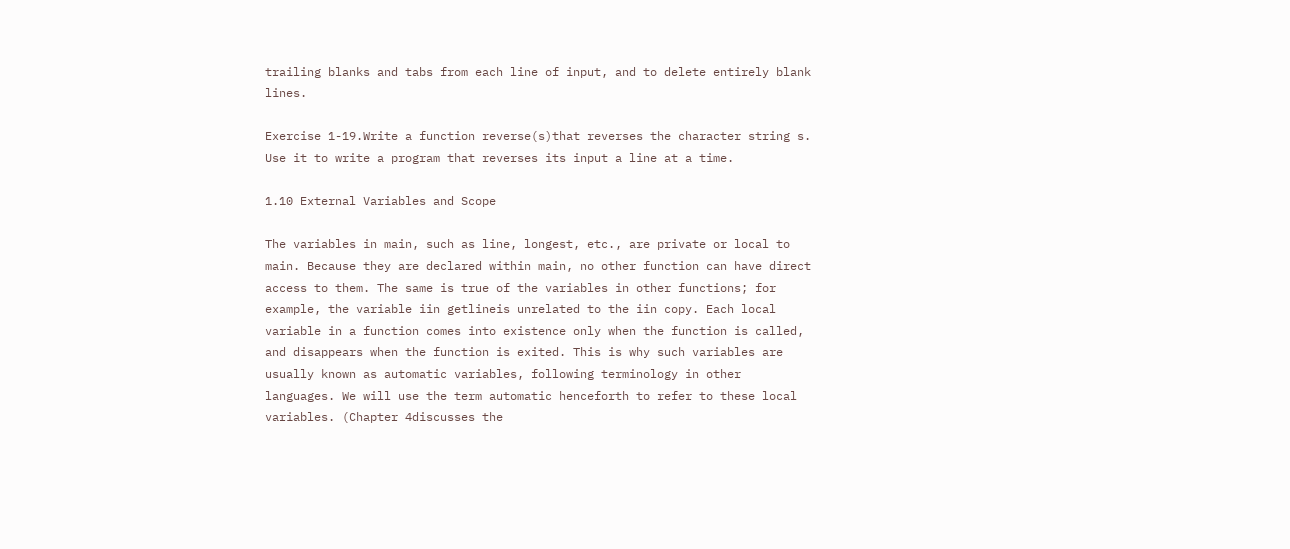trailing blanks and tabs from each line of input, and to delete entirely blank lines.

Exercise 1-19.Write a function reverse(s)that reverses the character string s. Use it to write a program that reverses its input a line at a time.

1.10 External Variables and Scope

The variables in main, such as line, longest, etc., are private or local to main. Because they are declared within main, no other function can have direct access to them. The same is true of the variables in other functions; for example, the variable iin getlineis unrelated to the iin copy. Each local variable in a function comes into existence only when the function is called, and disappears when the function is exited. This is why such variables are usually known as automatic variables, following terminology in other languages. We will use the term automatic henceforth to refer to these local variables. (Chapter 4discusses the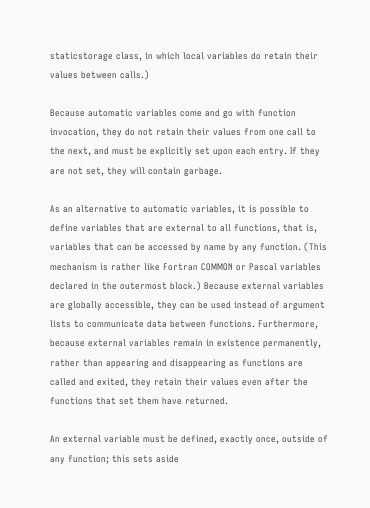staticstorage class, in which local variables do retain their values between calls.)

Because automatic variables come and go with function invocation, they do not retain their values from one call to the next, and must be explicitly set upon each entry. If they are not set, they will contain garbage.

As an alternative to automatic variables, it is possible to define variables that are external to all functions, that is, variables that can be accessed by name by any function. (This mechanism is rather like Fortran COMMON or Pascal variables declared in the outermost block.) Because external variables are globally accessible, they can be used instead of argument lists to communicate data between functions. Furthermore, because external variables remain in existence permanently, rather than appearing and disappearing as functions are called and exited, they retain their values even after the functions that set them have returned.

An external variable must be defined, exactly once, outside of any function; this sets aside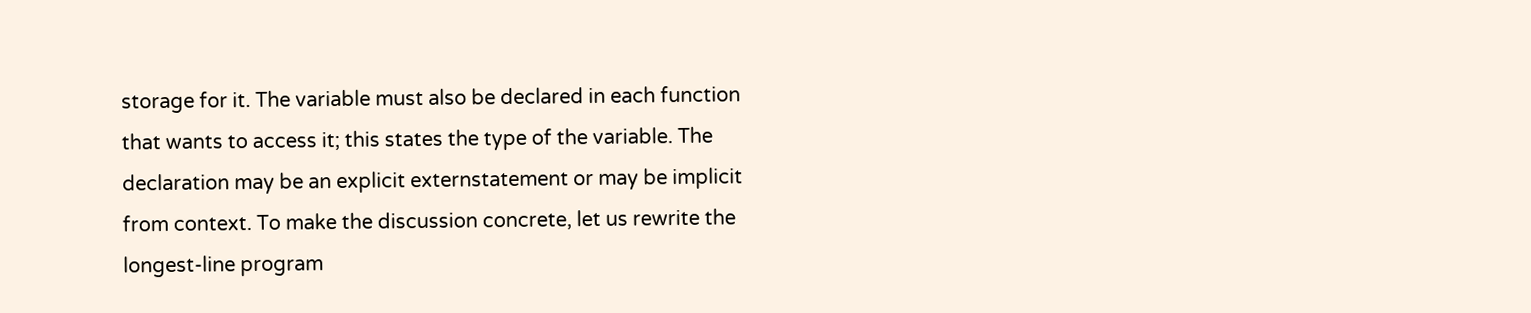storage for it. The variable must also be declared in each function that wants to access it; this states the type of the variable. The declaration may be an explicit externstatement or may be implicit from context. To make the discussion concrete, let us rewrite the longest-line program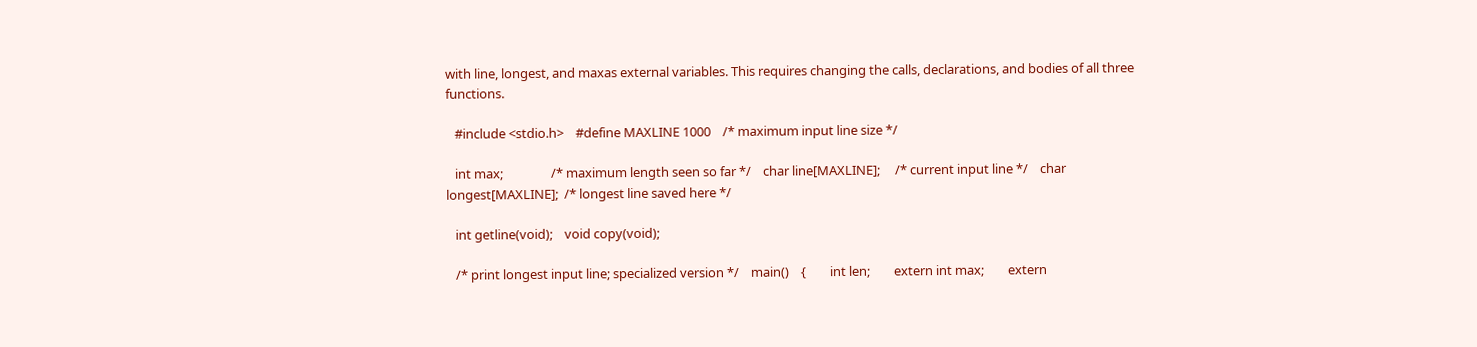with line, longest, and maxas external variables. This requires changing the calls, declarations, and bodies of all three functions.

   #include <stdio.h>    #define MAXLINE 1000    /* maximum input line size */

   int max;                /* maximum length seen so far */    char line[MAXLINE];     /* current input line */    char longest[MAXLINE];  /* longest line saved here */

   int getline(void);    void copy(void);

   /* print longest input line; specialized version */    main()    {        int len;        extern int max;        extern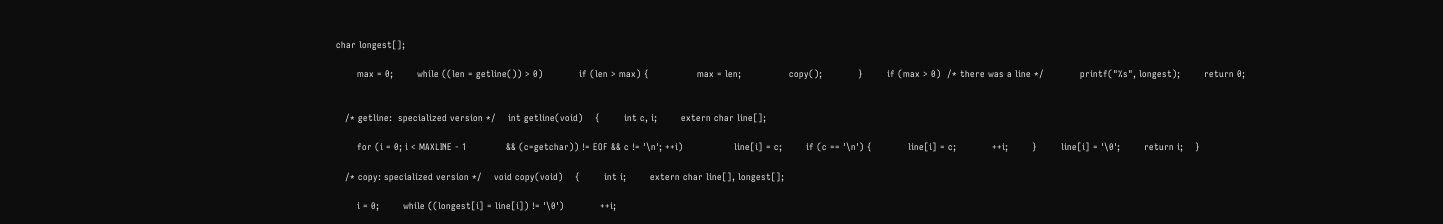char longest[];

       max = 0;        while ((len = getline()) > 0)            if (len > max) {                max = len;                copy();            }        if (max > 0)  /* there was a line */            printf("%s", longest);        return 0;


   /* getline:  specialized version */    int getline(void)    {        int c, i;        extern char line[];

       for (i = 0; i < MAXLINE - 1             && (c=getchar)) != EOF && c != '\n'; ++i)                 line[i] = c;        if (c == '\n') {            line[i] = c;            ++i;        }        line[i] = '\0';        return i;    }

   /* copy: specialized version */    void copy(void)    {        int i;        extern char line[], longest[];

       i = 0;        while ((longest[i] = line[i]) != '\0')            ++i;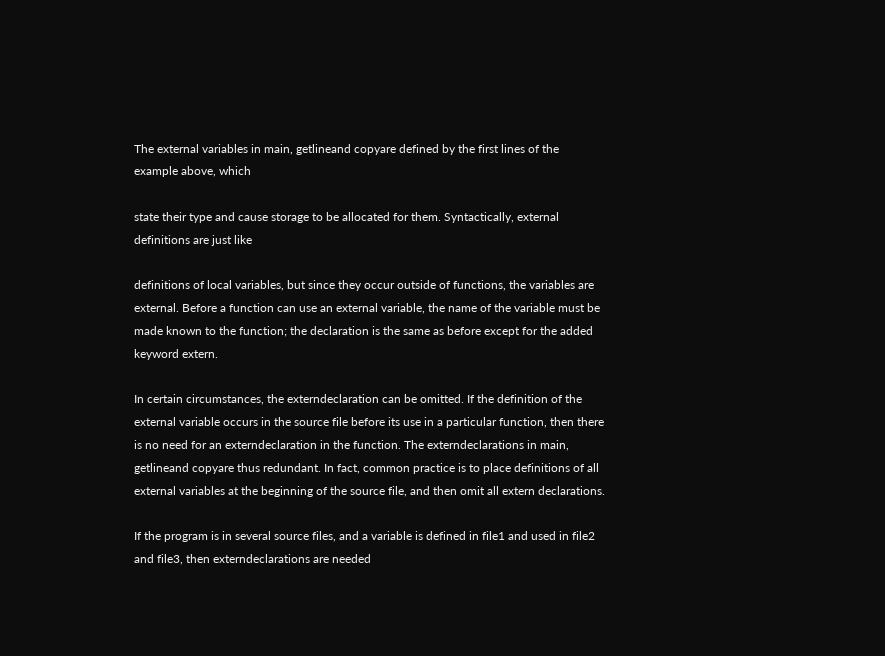The external variables in main, getlineand copyare defined by the first lines of the example above, which

state their type and cause storage to be allocated for them. Syntactically, external definitions are just like

definitions of local variables, but since they occur outside of functions, the variables are external. Before a function can use an external variable, the name of the variable must be made known to the function; the declaration is the same as before except for the added keyword extern.

In certain circumstances, the externdeclaration can be omitted. If the definition of the external variable occurs in the source file before its use in a particular function, then there is no need for an externdeclaration in the function. The externdeclarations in main, getlineand copyare thus redundant. In fact, common practice is to place definitions of all external variables at the beginning of the source file, and then omit all extern declarations.

If the program is in several source files, and a variable is defined in file1 and used in file2 and file3, then externdeclarations are needed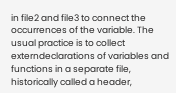in file2 and file3 to connect the occurrences of the variable. The usual practice is to collect externdeclarations of variables and functions in a separate file, historically called a header,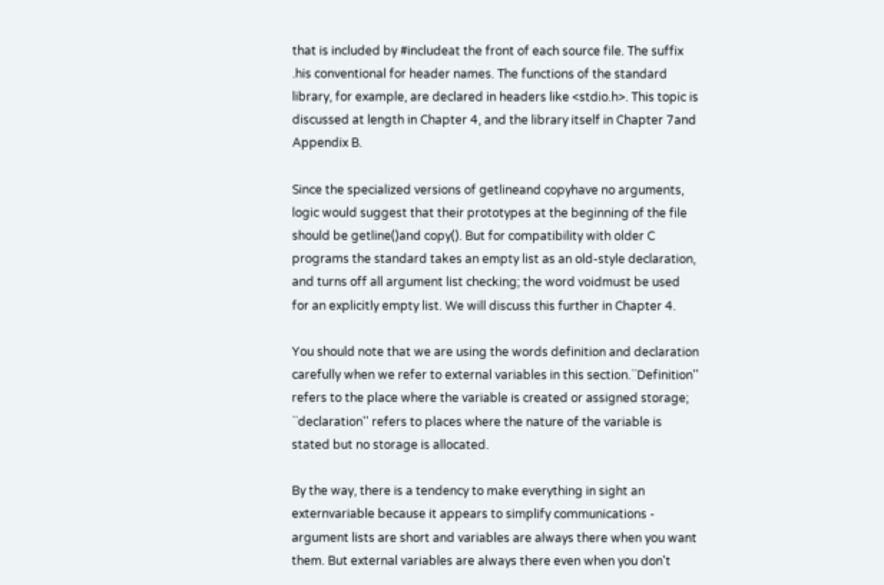that is included by #includeat the front of each source file. The suffix .his conventional for header names. The functions of the standard library, for example, are declared in headers like <stdio.h>. This topic is discussed at length in Chapter 4, and the library itself in Chapter 7and Appendix B.

Since the specialized versions of getlineand copyhave no arguments, logic would suggest that their prototypes at the beginning of the file should be getline()and copy(). But for compatibility with older C programs the standard takes an empty list as an old-style declaration, and turns off all argument list checking; the word voidmust be used for an explicitly empty list. We will discuss this further in Chapter 4.

You should note that we are using the words definition and declaration carefully when we refer to external variables in this section.``Definition'' refers to the place where the variable is created or assigned storage; ``declaration'' refers to places where the nature of the variable is stated but no storage is allocated.

By the way, there is a tendency to make everything in sight an externvariable because it appears to simplify communications - argument lists are short and variables are always there when you want them. But external variables are always there even when you don't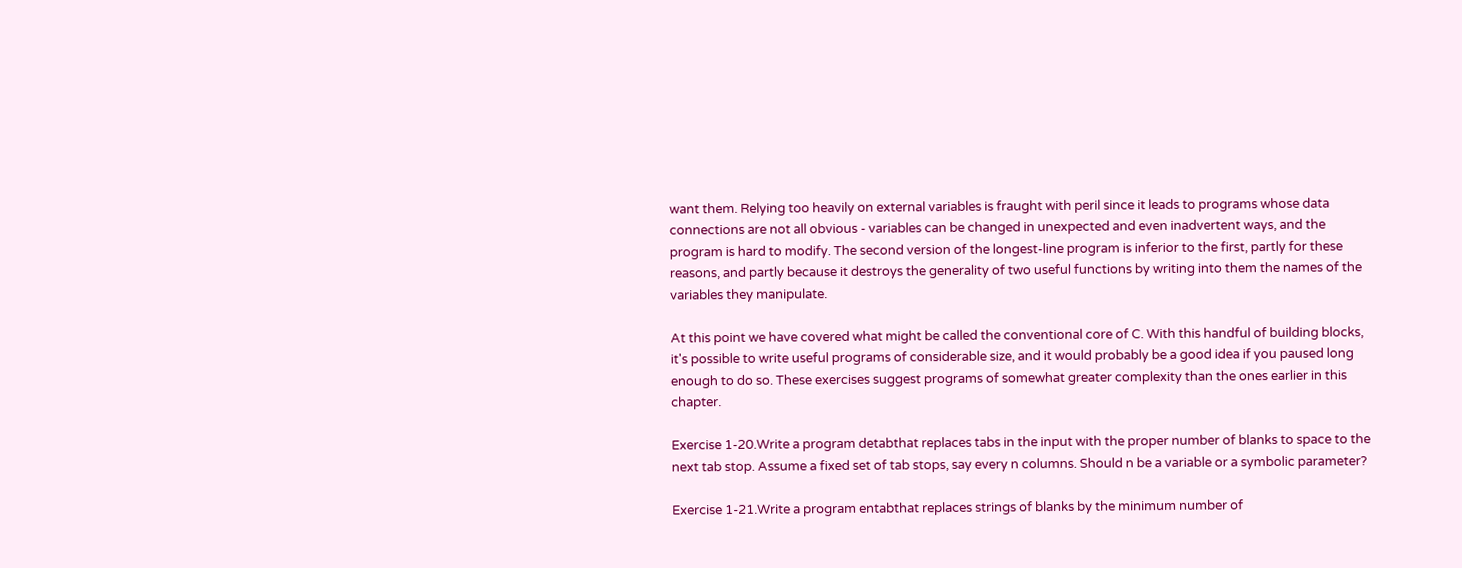want them. Relying too heavily on external variables is fraught with peril since it leads to programs whose data connections are not all obvious - variables can be changed in unexpected and even inadvertent ways, and the program is hard to modify. The second version of the longest-line program is inferior to the first, partly for these reasons, and partly because it destroys the generality of two useful functions by writing into them the names of the variables they manipulate.

At this point we have covered what might be called the conventional core of C. With this handful of building blocks, it's possible to write useful programs of considerable size, and it would probably be a good idea if you paused long enough to do so. These exercises suggest programs of somewhat greater complexity than the ones earlier in this chapter.

Exercise 1-20.Write a program detabthat replaces tabs in the input with the proper number of blanks to space to the next tab stop. Assume a fixed set of tab stops, say every n columns. Should n be a variable or a symbolic parameter?

Exercise 1-21.Write a program entabthat replaces strings of blanks by the minimum number of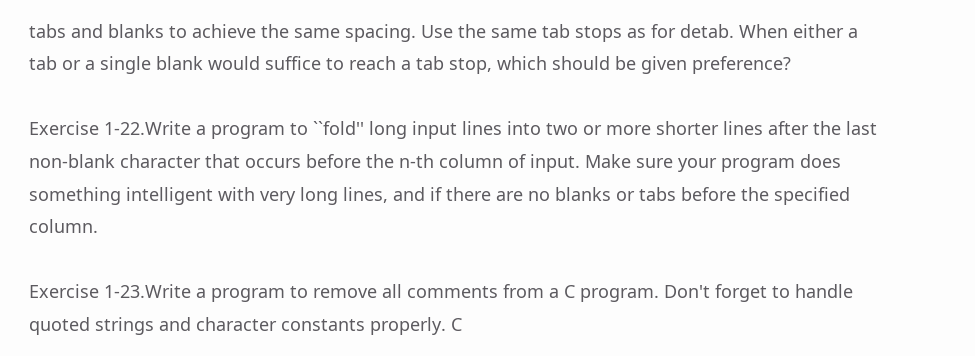tabs and blanks to achieve the same spacing. Use the same tab stops as for detab. When either a tab or a single blank would suffice to reach a tab stop, which should be given preference?

Exercise 1-22.Write a program to ``fold'' long input lines into two or more shorter lines after the last non-blank character that occurs before the n-th column of input. Make sure your program does something intelligent with very long lines, and if there are no blanks or tabs before the specified column.

Exercise 1-23.Write a program to remove all comments from a C program. Don't forget to handle quoted strings and character constants properly. C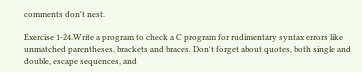comments don't nest.

Exercise 1-24.Write a program to check a C program for rudimentary syntax errors like unmatched parentheses, brackets and braces. Don't forget about quotes, both single and double, escape sequences, and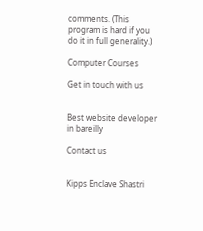comments. (This program is hard if you do it in full generality.)

Computer Courses

Get in touch with us


Best website developer in bareilly

Contact us


Kipps Enclave Shastri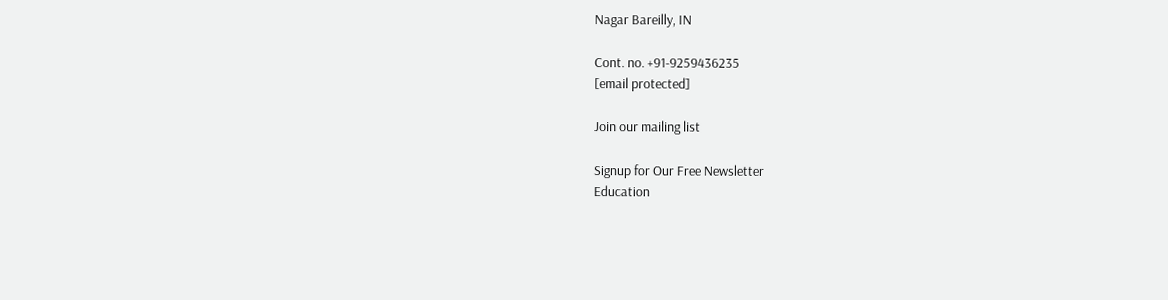Nagar Bareilly, IN

Cont. no. +91-9259436235
[email protected]

Join our mailing list

Signup for Our Free Newsletter
Education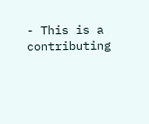- This is a contributing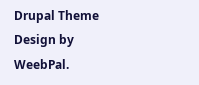Drupal Theme
Design by WeebPal.